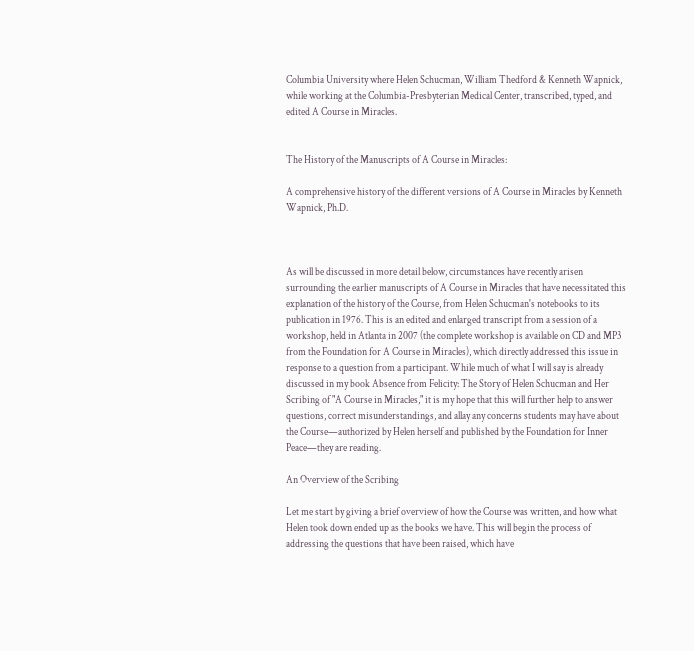Columbia University where Helen Schucman, William Thedford & Kenneth Wapnick, while working at the Columbia-Presbyterian Medical Center, transcribed, typed, and edited A Course in Miracles.


The History of the Manuscripts of A Course in Miracles:

A comprehensive history of the different versions of A Course in Miracles by Kenneth Wapnick, Ph.D.



As will be discussed in more detail below, circumstances have recently arisen surrounding the earlier manuscripts of A Course in Miracles that have necessitated this explanation of the history of the Course, from Helen Schucman's notebooks to its publication in 1976. This is an edited and enlarged transcript from a session of a workshop, held in Atlanta in 2007 (the complete workshop is available on CD and MP3 from the Foundation for A Course in Miracles), which directly addressed this issue in response to a question from a participant. While much of what I will say is already discussed in my book Absence from Felicity: The Story of Helen Schucman and Her Scribing of "A Course in Miracles," it is my hope that this will further help to answer questions, correct misunderstandings, and allay any concerns students may have about the Course—authorized by Helen herself and published by the Foundation for Inner Peace—they are reading.

An Overview of the Scribing

Let me start by giving a brief overview of how the Course was written, and how what Helen took down ended up as the books we have. This will begin the process of addressing the questions that have been raised, which have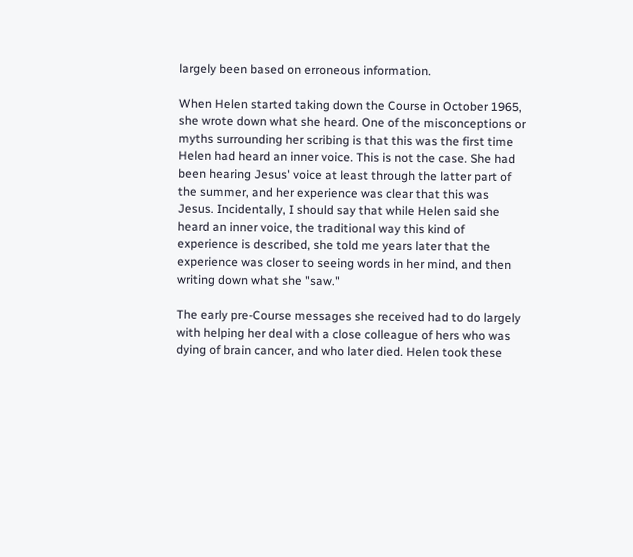largely been based on erroneous information.

When Helen started taking down the Course in October 1965, she wrote down what she heard. One of the misconceptions or myths surrounding her scribing is that this was the first time Helen had heard an inner voice. This is not the case. She had been hearing Jesus' voice at least through the latter part of the summer, and her experience was clear that this was Jesus. Incidentally, I should say that while Helen said she heard an inner voice, the traditional way this kind of experience is described, she told me years later that the experience was closer to seeing words in her mind, and then writing down what she "saw."

The early pre-Course messages she received had to do largely with helping her deal with a close colleague of hers who was dying of brain cancer, and who later died. Helen took these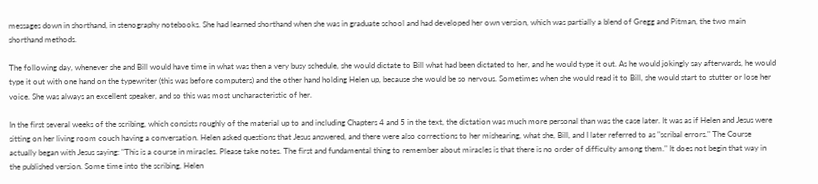messages down in shorthand, in stenography notebooks. She had learned shorthand when she was in graduate school and had developed her own version, which was partially a blend of Gregg and Pitman, the two main shorthand methods.

The following day, whenever she and Bill would have time in what was then a very busy schedule, she would dictate to Bill what had been dictated to her, and he would type it out. As he would jokingly say afterwards, he would type it out with one hand on the typewriter (this was before computers) and the other hand holding Helen up, because she would be so nervous. Sometimes when she would read it to Bill, she would start to stutter or lose her voice. She was always an excellent speaker, and so this was most uncharacteristic of her.

In the first several weeks of the scribing, which consists roughly of the material up to and including Chapters 4 and 5 in the text, the dictation was much more personal than was the case later. It was as if Helen and Jesus were sitting on her living room couch having a conversation. Helen asked questions that Jesus answered, and there were also corrections to her mishearing, what she, Bill, and I later referred to as "scribal errors." The Course actually began with Jesus saying: "This is a course in miracles. Please take notes. The first and fundamental thing to remember about miracles is that there is no order of difficulty among them." It does not begin that way in the published version. Some time into the scribing, Helen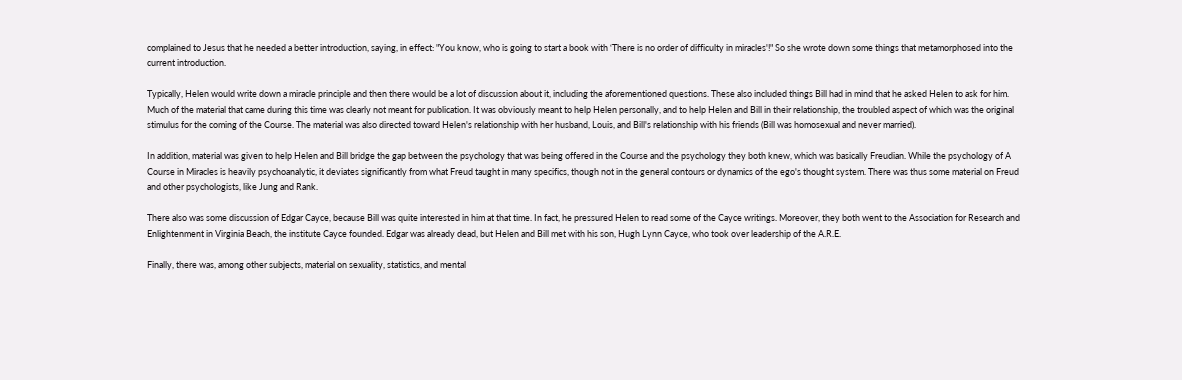complained to Jesus that he needed a better introduction, saying, in effect: "You know, who is going to start a book with ‘There is no order of difficulty in miracles'!" So she wrote down some things that metamorphosed into the current introduction.

Typically, Helen would write down a miracle principle and then there would be a lot of discussion about it, including the aforementioned questions. These also included things Bill had in mind that he asked Helen to ask for him. Much of the material that came during this time was clearly not meant for publication. It was obviously meant to help Helen personally, and to help Helen and Bill in their relationship, the troubled aspect of which was the original stimulus for the coming of the Course. The material was also directed toward Helen's relationship with her husband, Louis, and Bill's relationship with his friends (Bill was homosexual and never married).

In addition, material was given to help Helen and Bill bridge the gap between the psychology that was being offered in the Course and the psychology they both knew, which was basically Freudian. While the psychology of A Course in Miracles is heavily psychoanalytic, it deviates significantly from what Freud taught in many specifics, though not in the general contours or dynamics of the ego's thought system. There was thus some material on Freud and other psychologists, like Jung and Rank.

There also was some discussion of Edgar Cayce, because Bill was quite interested in him at that time. In fact, he pressured Helen to read some of the Cayce writings. Moreover, they both went to the Association for Research and Enlightenment in Virginia Beach, the institute Cayce founded. Edgar was already dead, but Helen and Bill met with his son, Hugh Lynn Cayce, who took over leadership of the A.R.E.

Finally, there was, among other subjects, material on sexuality, statistics, and mental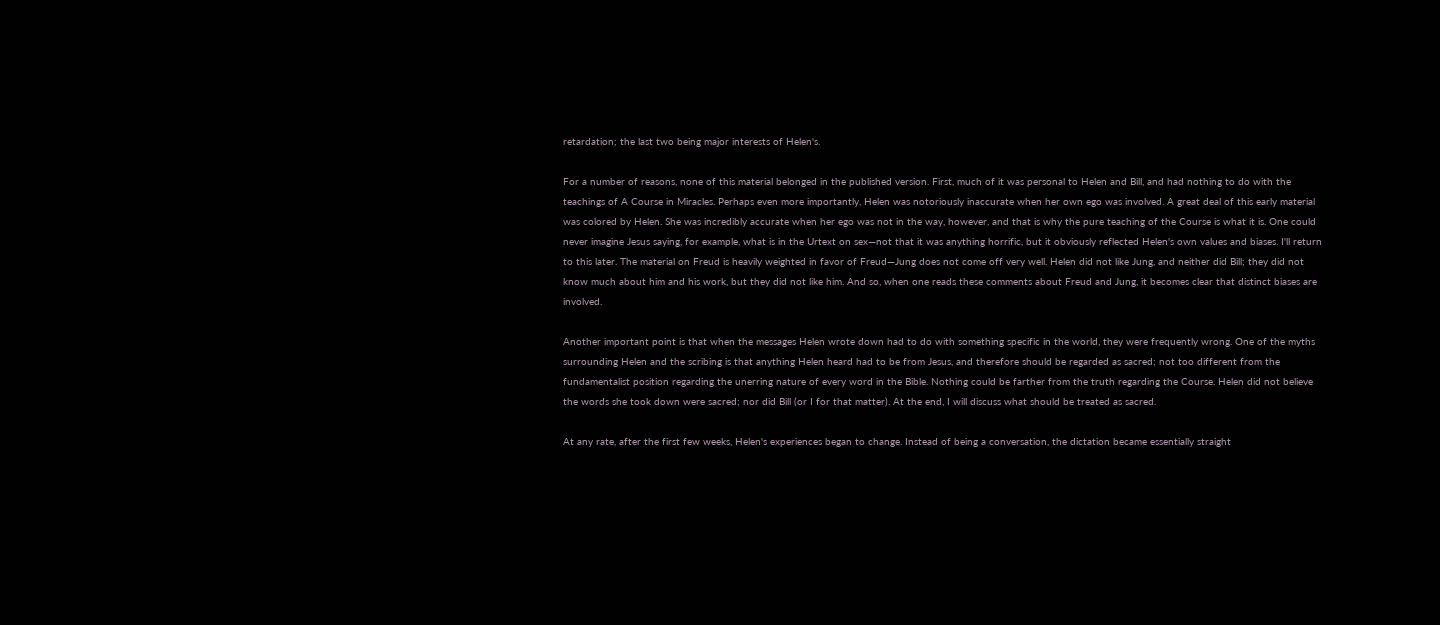retardation; the last two being major interests of Helen's.

For a number of reasons, none of this material belonged in the published version. First, much of it was personal to Helen and Bill, and had nothing to do with the teachings of A Course in Miracles. Perhaps even more importantly, Helen was notoriously inaccurate when her own ego was involved. A great deal of this early material was colored by Helen. She was incredibly accurate when her ego was not in the way, however, and that is why the pure teaching of the Course is what it is. One could never imagine Jesus saying, for example, what is in the Urtext on sex—not that it was anything horrific, but it obviously reflected Helen's own values and biases. I'll return to this later. The material on Freud is heavily weighted in favor of Freud—Jung does not come off very well. Helen did not like Jung, and neither did Bill; they did not know much about him and his work, but they did not like him. And so, when one reads these comments about Freud and Jung, it becomes clear that distinct biases are involved.

Another important point is that when the messages Helen wrote down had to do with something specific in the world, they were frequently wrong. One of the myths surrounding Helen and the scribing is that anything Helen heard had to be from Jesus, and therefore should be regarded as sacred; not too different from the fundamentalist position regarding the unerring nature of every word in the Bible. Nothing could be farther from the truth regarding the Course. Helen did not believe the words she took down were sacred; nor did Bill (or I for that matter). At the end, I will discuss what should be treated as sacred.

At any rate, after the first few weeks, Helen's experiences began to change. Instead of being a conversation, the dictation became essentially straight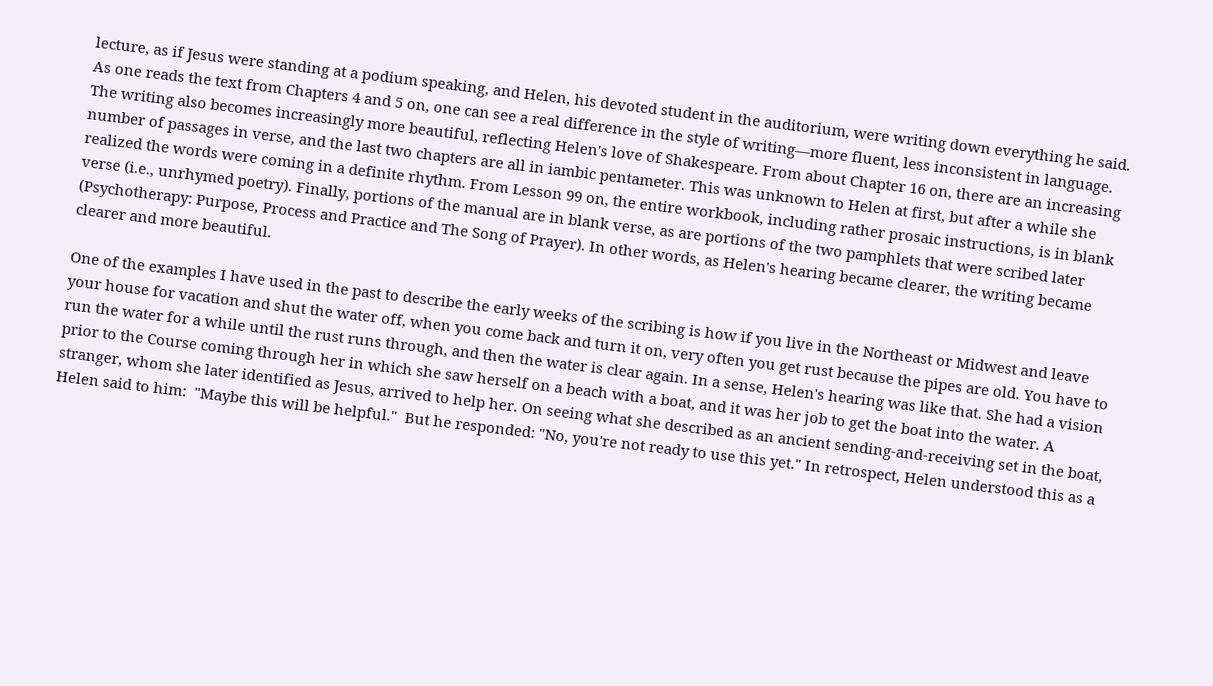lecture, as if Jesus were standing at a podium speaking, and Helen, his devoted student in the auditorium, were writing down everything he said. As one reads the text from Chapters 4 and 5 on, one can see a real difference in the style of writing—more fluent, less inconsistent in language. The writing also becomes increasingly more beautiful, reflecting Helen's love of Shakespeare. From about Chapter 16 on, there are an increasing number of passages in verse, and the last two chapters are all in iambic pentameter. This was unknown to Helen at first, but after a while she realized the words were coming in a definite rhythm. From Lesson 99 on, the entire workbook, including rather prosaic instructions, is in blank verse (i.e., unrhymed poetry). Finally, portions of the manual are in blank verse, as are portions of the two pamphlets that were scribed later (Psychotherapy: Purpose, Process and Practice and The Song of Prayer). In other words, as Helen's hearing became clearer, the writing became clearer and more beautiful.

One of the examples I have used in the past to describe the early weeks of the scribing is how if you live in the Northeast or Midwest and leave your house for vacation and shut the water off, when you come back and turn it on, very often you get rust because the pipes are old. You have to run the water for a while until the rust runs through, and then the water is clear again. In a sense, Helen's hearing was like that. She had a vision prior to the Course coming through her in which she saw herself on a beach with a boat, and it was her job to get the boat into the water. A stranger, whom she later identified as Jesus, arrived to help her. On seeing what she described as an ancient sending-and-receiving set in the boat, Helen said to him:  "Maybe this will be helpful."  But he responded: "No, you're not ready to use this yet." In retrospect, Helen understood this as a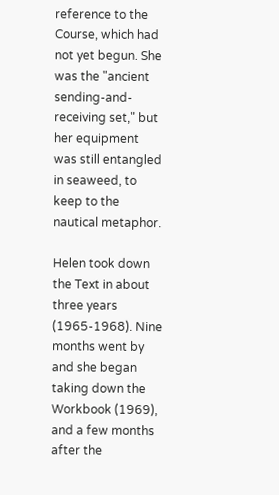reference to the Course, which had not yet begun. She was the "ancient sending-and-receiving set," but her equipment was still entangled in seaweed, to keep to the nautical metaphor.

Helen took down the Text in about three years (1965-1968). Nine months went by and she began taking down the Workbook (1969), and a few months after the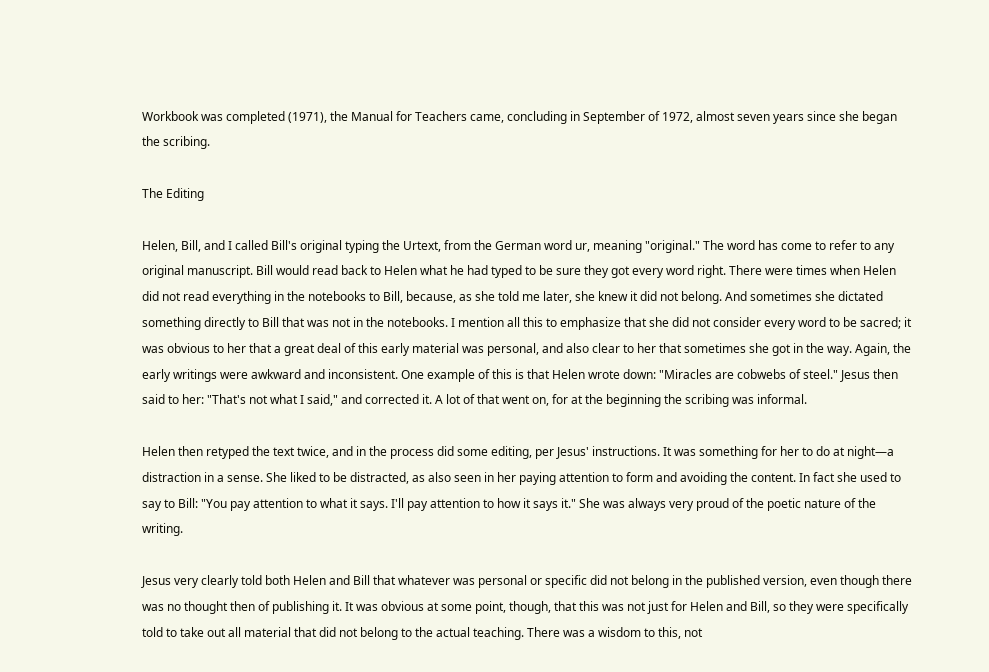Workbook was completed (1971), the Manual for Teachers came, concluding in September of 1972, almost seven years since she began the scribing.

The Editing

Helen, Bill, and I called Bill's original typing the Urtext, from the German word ur, meaning "original." The word has come to refer to any original manuscript. Bill would read back to Helen what he had typed to be sure they got every word right. There were times when Helen did not read everything in the notebooks to Bill, because, as she told me later, she knew it did not belong. And sometimes she dictated something directly to Bill that was not in the notebooks. I mention all this to emphasize that she did not consider every word to be sacred; it was obvious to her that a great deal of this early material was personal, and also clear to her that sometimes she got in the way. Again, the early writings were awkward and inconsistent. One example of this is that Helen wrote down: "Miracles are cobwebs of steel." Jesus then said to her: "That's not what I said," and corrected it. A lot of that went on, for at the beginning the scribing was informal.

Helen then retyped the text twice, and in the process did some editing, per Jesus' instructions. It was something for her to do at night—a distraction in a sense. She liked to be distracted, as also seen in her paying attention to form and avoiding the content. In fact she used to say to Bill: "You pay attention to what it says. I'll pay attention to how it says it." She was always very proud of the poetic nature of the writing.

Jesus very clearly told both Helen and Bill that whatever was personal or specific did not belong in the published version, even though there was no thought then of publishing it. It was obvious at some point, though, that this was not just for Helen and Bill, so they were specifically told to take out all material that did not belong to the actual teaching. There was a wisdom to this, not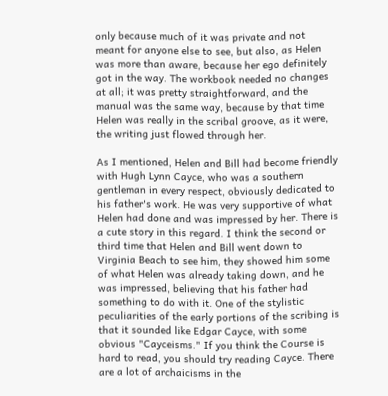only because much of it was private and not meant for anyone else to see, but also, as Helen was more than aware, because her ego definitely got in the way. The workbook needed no changes at all; it was pretty straightforward, and the manual was the same way, because by that time Helen was really in the scribal groove, as it were, the writing just flowed through her.

As I mentioned, Helen and Bill had become friendly with Hugh Lynn Cayce, who was a southern gentleman in every respect, obviously dedicated to his father's work. He was very supportive of what Helen had done and was impressed by her. There is a cute story in this regard. I think the second or third time that Helen and Bill went down to Virginia Beach to see him, they showed him some of what Helen was already taking down, and he was impressed, believing that his father had something to do with it. One of the stylistic peculiarities of the early portions of the scribing is that it sounded like Edgar Cayce, with some obvious "Cayceisms." If you think the Course is hard to read, you should try reading Cayce. There are a lot of archaicisms in the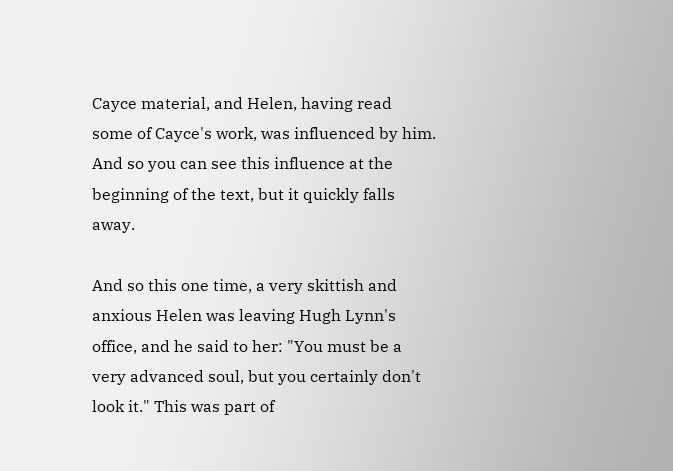Cayce material, and Helen, having read some of Cayce's work, was influenced by him.  And so you can see this influence at the beginning of the text, but it quickly falls away.

And so this one time, a very skittish and anxious Helen was leaving Hugh Lynn's office, and he said to her: "You must be a very advanced soul, but you certainly don't look it." This was part of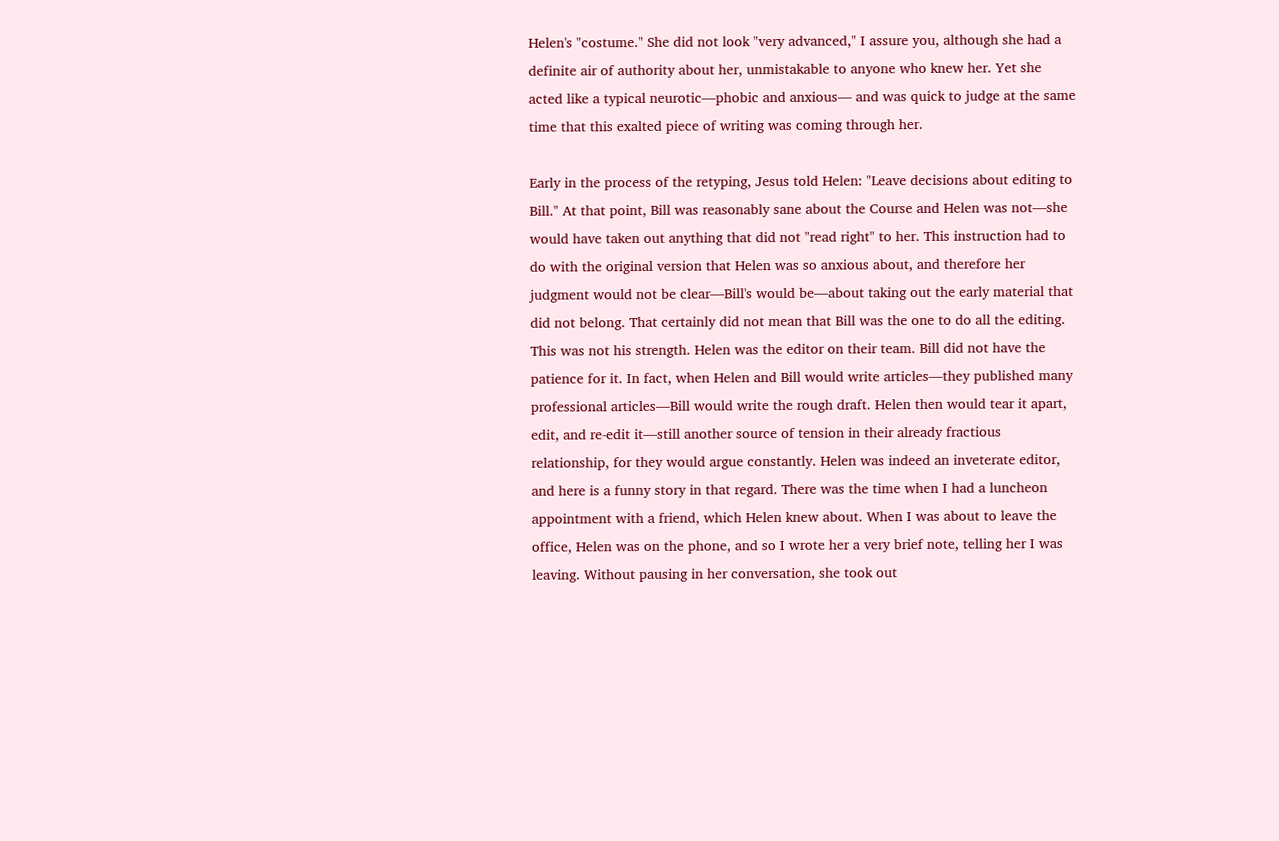Helen's "costume." She did not look "very advanced," I assure you, although she had a definite air of authority about her, unmistakable to anyone who knew her. Yet she acted like a typical neurotic—phobic and anxious— and was quick to judge at the same time that this exalted piece of writing was coming through her.

Early in the process of the retyping, Jesus told Helen: "Leave decisions about editing to Bill." At that point, Bill was reasonably sane about the Course and Helen was not—she would have taken out anything that did not "read right" to her. This instruction had to do with the original version that Helen was so anxious about, and therefore her judgment would not be clear—Bill's would be—about taking out the early material that did not belong. That certainly did not mean that Bill was the one to do all the editing. This was not his strength. Helen was the editor on their team. Bill did not have the patience for it. In fact, when Helen and Bill would write articles—they published many professional articles—Bill would write the rough draft. Helen then would tear it apart, edit, and re-edit it—still another source of tension in their already fractious relationship, for they would argue constantly. Helen was indeed an inveterate editor, and here is a funny story in that regard. There was the time when I had a luncheon appointment with a friend, which Helen knew about. When I was about to leave the office, Helen was on the phone, and so I wrote her a very brief note, telling her I was leaving. Without pausing in her conversation, she took out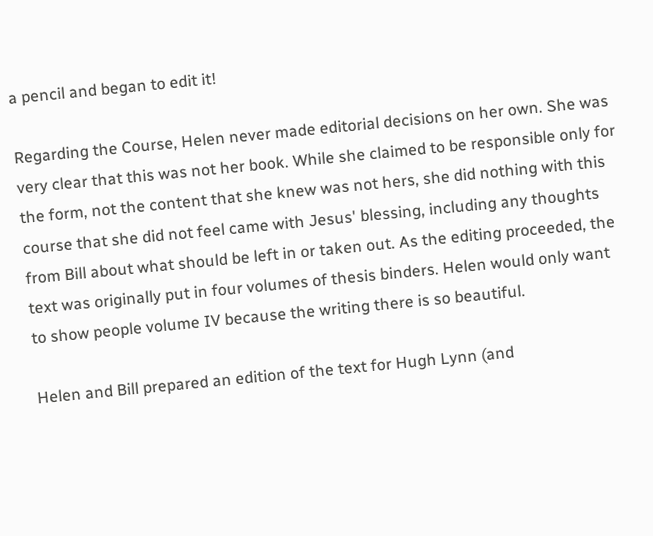a pencil and began to edit it!

Regarding the Course, Helen never made editorial decisions on her own. She was very clear that this was not her book. While she claimed to be responsible only for the form, not the content that she knew was not hers, she did nothing with this course that she did not feel came with Jesus' blessing, including any thoughts from Bill about what should be left in or taken out. As the editing proceeded, the text was originally put in four volumes of thesis binders. Helen would only want to show people volume IV because the writing there is so beautiful.

Helen and Bill prepared an edition of the text for Hugh Lynn (and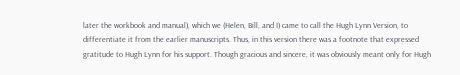later the workbook and manual), which we (Helen, Bill, and I) came to call the Hugh Lynn Version, to differentiate it from the earlier manuscripts. Thus, in this version there was a footnote that expressed gratitude to Hugh Lynn for his support. Though gracious and sincere, it was obviously meant only for Hugh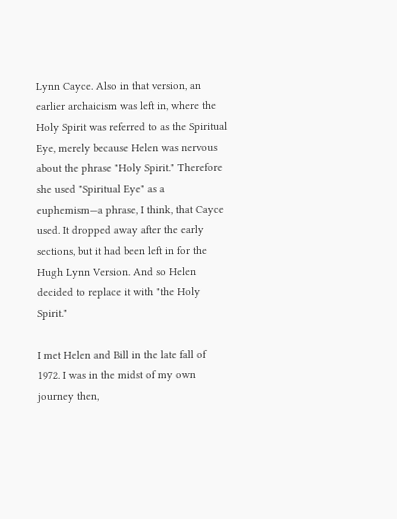Lynn Cayce. Also in that version, an earlier archaicism was left in, where the Holy Spirit was referred to as the Spiritual Eye, merely because Helen was nervous about the phrase "Holy Spirit." Therefore she used "Spiritual Eye" as a euphemism—a phrase, I think, that Cayce used. It dropped away after the early sections, but it had been left in for the Hugh Lynn Version. And so Helen decided to replace it with "the Holy Spirit."

I met Helen and Bill in the late fall of 1972. I was in the midst of my own journey then,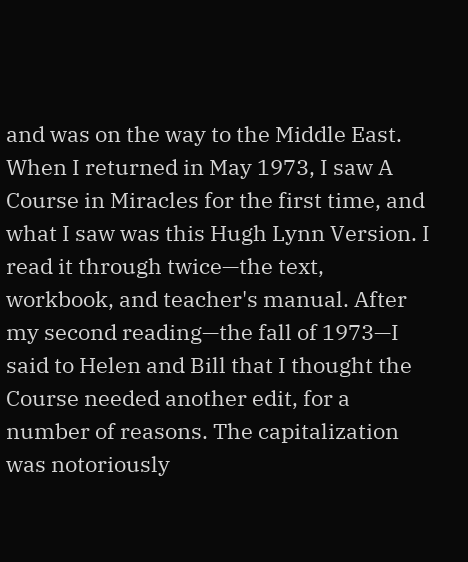and was on the way to the Middle East. When I returned in May 1973, I saw A Course in Miracles for the first time, and what I saw was this Hugh Lynn Version. I read it through twice—the text, workbook, and teacher's manual. After my second reading—the fall of 1973—I said to Helen and Bill that I thought the Course needed another edit, for a number of reasons. The capitalization was notoriously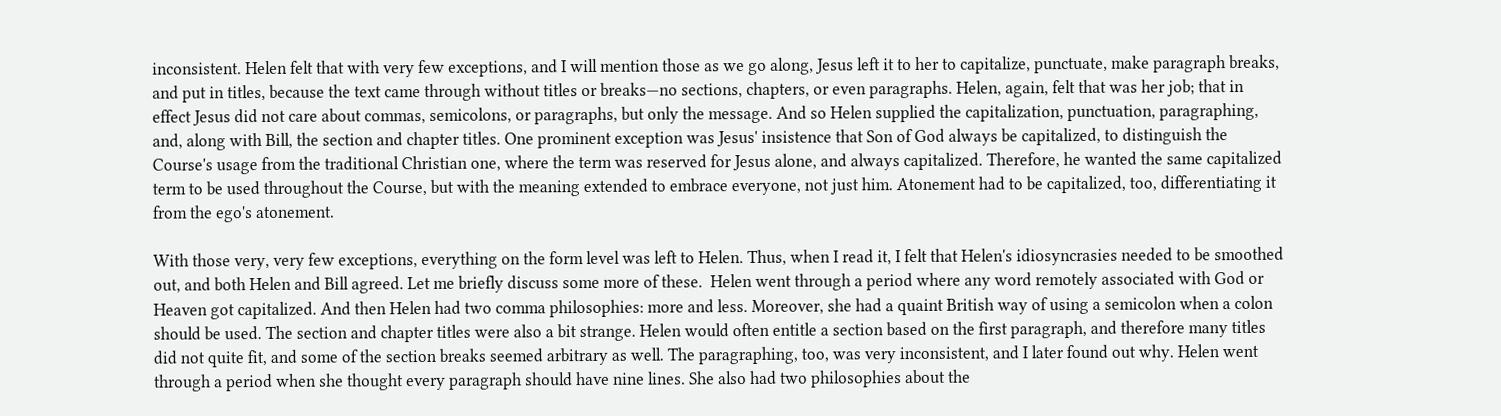inconsistent. Helen felt that with very few exceptions, and I will mention those as we go along, Jesus left it to her to capitalize, punctuate, make paragraph breaks, and put in titles, because the text came through without titles or breaks—no sections, chapters, or even paragraphs. Helen, again, felt that was her job; that in effect Jesus did not care about commas, semicolons, or paragraphs, but only the message. And so Helen supplied the capitalization, punctuation, paragraphing, and, along with Bill, the section and chapter titles. One prominent exception was Jesus' insistence that Son of God always be capitalized, to distinguish the Course's usage from the traditional Christian one, where the term was reserved for Jesus alone, and always capitalized. Therefore, he wanted the same capitalized term to be used throughout the Course, but with the meaning extended to embrace everyone, not just him. Atonement had to be capitalized, too, differentiating it from the ego's atonement.

With those very, very few exceptions, everything on the form level was left to Helen. Thus, when I read it, I felt that Helen's idiosyncrasies needed to be smoothed out, and both Helen and Bill agreed. Let me briefly discuss some more of these.  Helen went through a period where any word remotely associated with God or Heaven got capitalized. And then Helen had two comma philosophies: more and less. Moreover, she had a quaint British way of using a semicolon when a colon should be used. The section and chapter titles were also a bit strange. Helen would often entitle a section based on the first paragraph, and therefore many titles did not quite fit, and some of the section breaks seemed arbitrary as well. The paragraphing, too, was very inconsistent, and I later found out why. Helen went through a period when she thought every paragraph should have nine lines. She also had two philosophies about the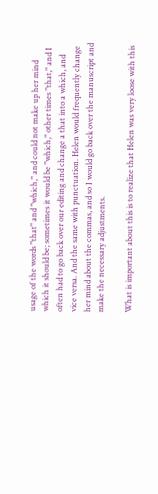usage of the words "that" and "which," and could not make up her mind which it should be; sometimes it would be "which," other times "that," and I often had to go back over our editing and change a that into a which, and vice versa. And the same with punctuation. Helen would frequently change her mind about the commas, and so I would go back over the manuscript and make the necessary adjustments.

What is important about this is to realize that Helen was very loose with this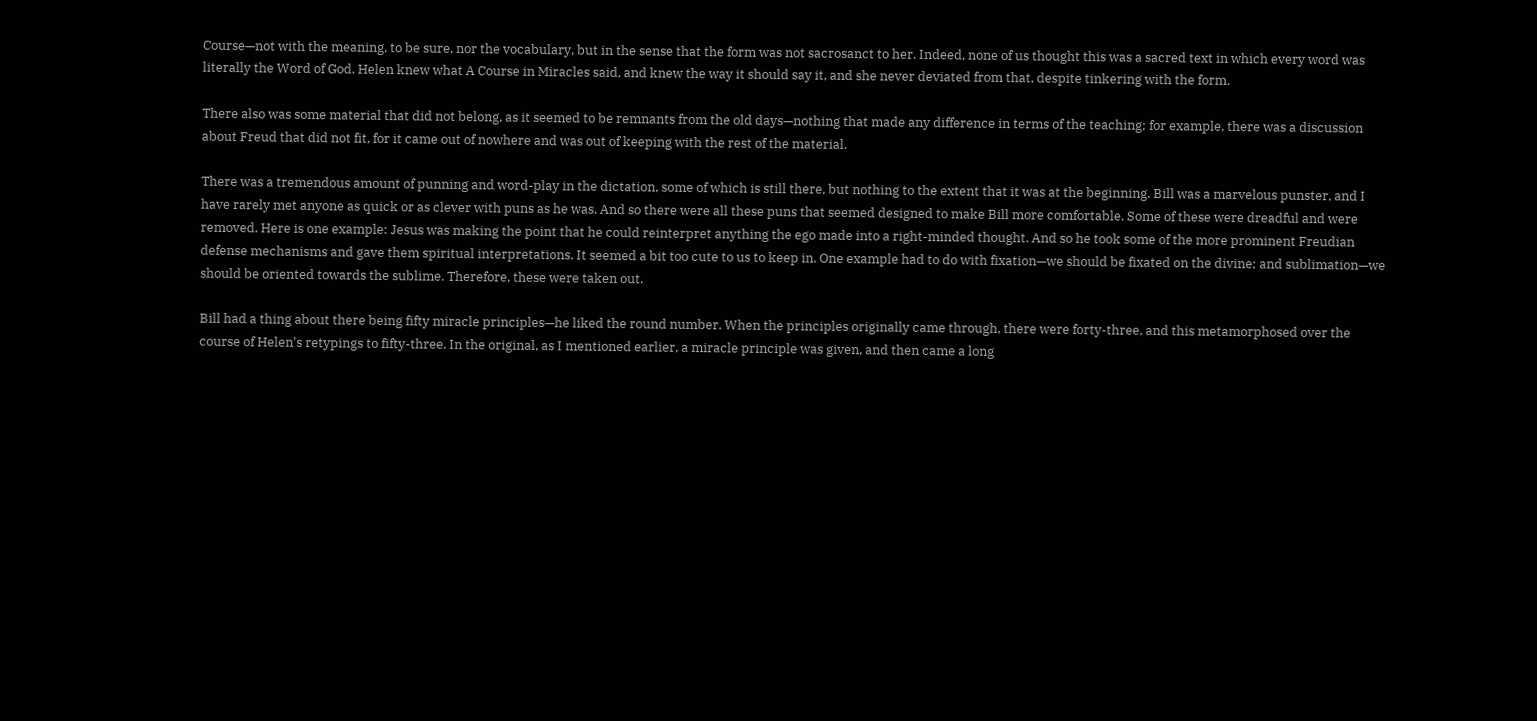Course—not with the meaning, to be sure, nor the vocabulary, but in the sense that the form was not sacrosanct to her. Indeed, none of us thought this was a sacred text in which every word was literally the Word of God. Helen knew what A Course in Miracles said, and knew the way it should say it, and she never deviated from that, despite tinkering with the form.

There also was some material that did not belong, as it seemed to be remnants from the old days—nothing that made any difference in terms of the teaching; for example, there was a discussion about Freud that did not fit, for it came out of nowhere and was out of keeping with the rest of the material.

There was a tremendous amount of punning and word-play in the dictation, some of which is still there, but nothing to the extent that it was at the beginning. Bill was a marvelous punster, and I have rarely met anyone as quick or as clever with puns as he was. And so there were all these puns that seemed designed to make Bill more comfortable. Some of these were dreadful and were removed. Here is one example: Jesus was making the point that he could reinterpret anything the ego made into a right-minded thought. And so he took some of the more prominent Freudian defense mechanisms and gave them spiritual interpretations. It seemed a bit too cute to us to keep in. One example had to do with fixation—we should be fixated on the divine; and sublimation—we should be oriented towards the sublime. Therefore, these were taken out.

Bill had a thing about there being fifty miracle principles—he liked the round number. When the principles originally came through, there were forty-three, and this metamorphosed over the course of Helen's retypings to fifty-three. In the original, as I mentioned earlier, a miracle principle was given, and then came a long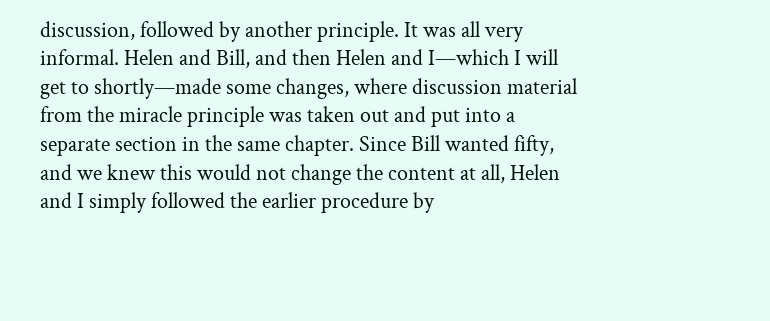discussion, followed by another principle. It was all very informal. Helen and Bill, and then Helen and I—which I will get to shortly—made some changes, where discussion material from the miracle principle was taken out and put into a separate section in the same chapter. Since Bill wanted fifty, and we knew this would not change the content at all, Helen and I simply followed the earlier procedure by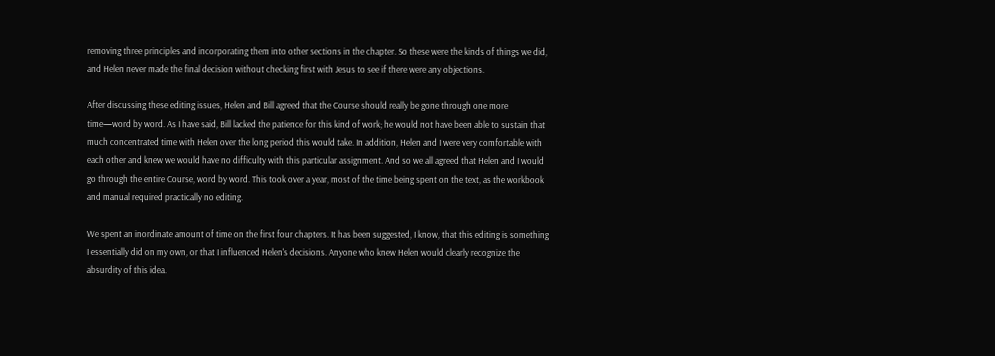removing three principles and incorporating them into other sections in the chapter. So these were the kinds of things we did, and Helen never made the final decision without checking first with Jesus to see if there were any objections.

After discussing these editing issues, Helen and Bill agreed that the Course should really be gone through one more time—word by word. As I have said, Bill lacked the patience for this kind of work; he would not have been able to sustain that much concentrated time with Helen over the long period this would take. In addition, Helen and I were very comfortable with each other and knew we would have no difficulty with this particular assignment. And so we all agreed that Helen and I would go through the entire Course, word by word. This took over a year, most of the time being spent on the text, as the workbook and manual required practically no editing.

We spent an inordinate amount of time on the first four chapters. It has been suggested, I know, that this editing is something I essentially did on my own, or that I influenced Helen's decisions. Anyone who knew Helen would clearly recognize the absurdity of this idea.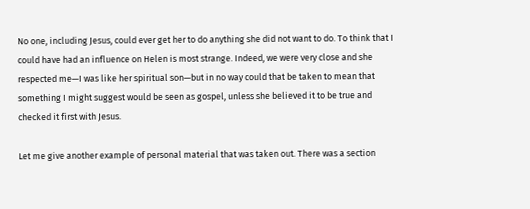No one, including Jesus, could ever get her to do anything she did not want to do. To think that I could have had an influence on Helen is most strange. Indeed, we were very close and she respected me—I was like her spiritual son—but in no way could that be taken to mean that something I might suggest would be seen as gospel, unless she believed it to be true and checked it first with Jesus.

Let me give another example of personal material that was taken out. There was a section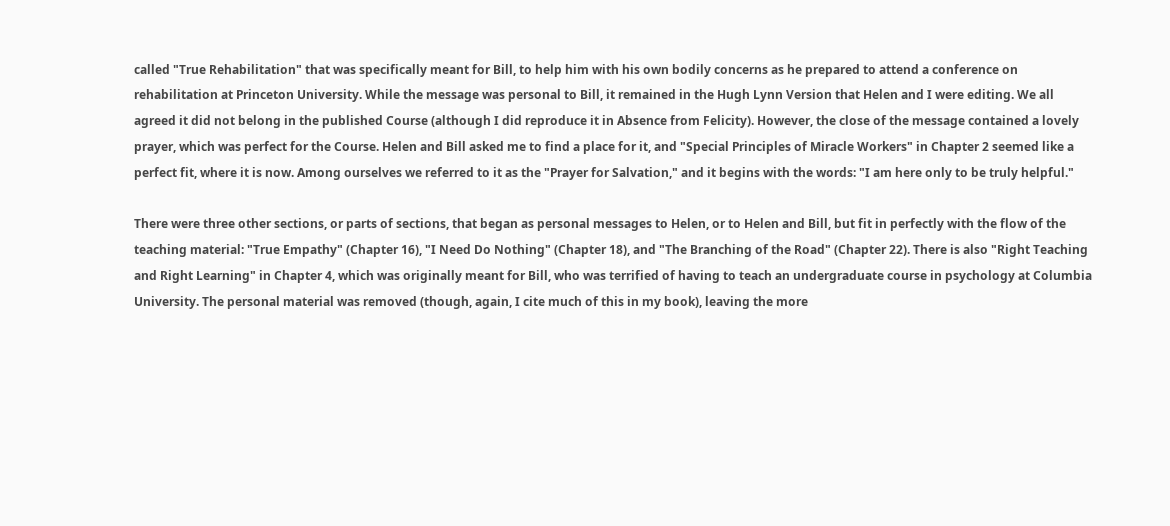called "True Rehabilitation" that was specifically meant for Bill, to help him with his own bodily concerns as he prepared to attend a conference on rehabilitation at Princeton University. While the message was personal to Bill, it remained in the Hugh Lynn Version that Helen and I were editing. We all agreed it did not belong in the published Course (although I did reproduce it in Absence from Felicity). However, the close of the message contained a lovely prayer, which was perfect for the Course. Helen and Bill asked me to find a place for it, and "Special Principles of Miracle Workers" in Chapter 2 seemed like a perfect fit, where it is now. Among ourselves we referred to it as the "Prayer for Salvation," and it begins with the words: "I am here only to be truly helpful."

There were three other sections, or parts of sections, that began as personal messages to Helen, or to Helen and Bill, but fit in perfectly with the flow of the teaching material: "True Empathy" (Chapter 16), "I Need Do Nothing" (Chapter 18), and "The Branching of the Road" (Chapter 22). There is also "Right Teaching and Right Learning" in Chapter 4, which was originally meant for Bill, who was terrified of having to teach an undergraduate course in psychology at Columbia University. The personal material was removed (though, again, I cite much of this in my book), leaving the more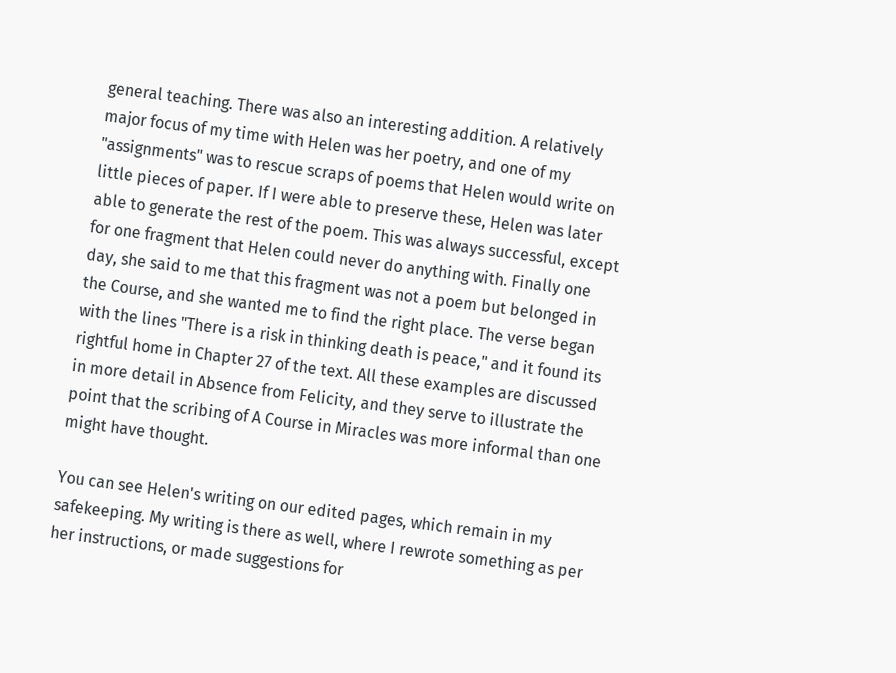general teaching. There was also an interesting addition. A relatively major focus of my time with Helen was her poetry, and one of my "assignments" was to rescue scraps of poems that Helen would write on little pieces of paper. If I were able to preserve these, Helen was later able to generate the rest of the poem. This was always successful, except for one fragment that Helen could never do anything with. Finally one day, she said to me that this fragment was not a poem but belonged in the Course, and she wanted me to find the right place. The verse began with the lines "There is a risk in thinking death is peace," and it found its rightful home in Chapter 27 of the text. All these examples are discussed in more detail in Absence from Felicity, and they serve to illustrate the point that the scribing of A Course in Miracles was more informal than one might have thought.

You can see Helen's writing on our edited pages, which remain in my safekeeping. My writing is there as well, where I rewrote something as per her instructions, or made suggestions for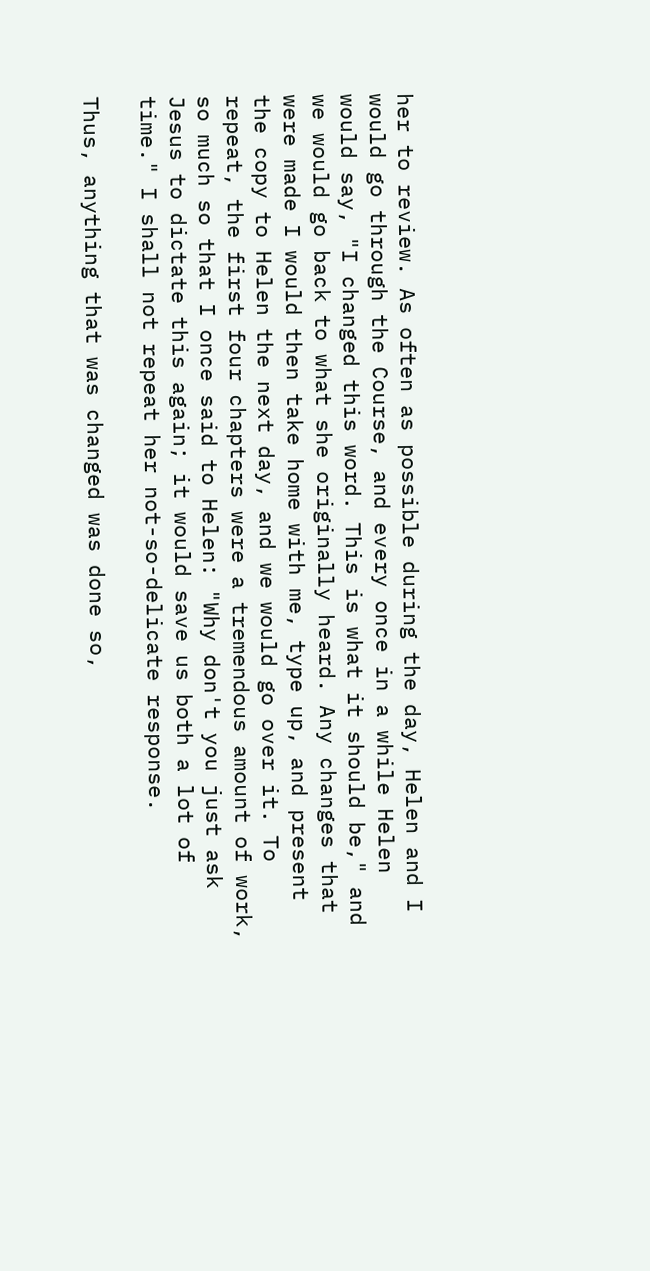her to review. As often as possible during the day, Helen and I would go through the Course, and every once in a while Helen would say, "I changed this word. This is what it should be," and we would go back to what she originally heard. Any changes that were made I would then take home with me, type up, and present the copy to Helen the next day, and we would go over it. To repeat, the first four chapters were a tremendous amount of work, so much so that I once said to Helen: "Why don't you just ask Jesus to dictate this again; it would save us both a lot of time." I shall not repeat her not-so-delicate response.

Thus, anything that was changed was done so,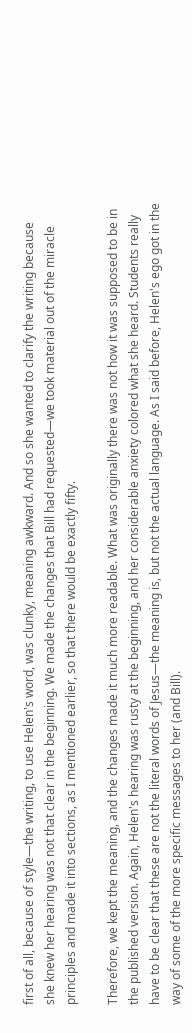first of all, because of style—the writing, to use Helen's word, was clunky, meaning awkward. And so she wanted to clarify the writing because she knew her hearing was not that clear in the beginning. We made the changes that Bill had requested—we took material out of the miracle principles and made it into sections, as I mentioned earlier, so that there would be exactly fifty.

Therefore, we kept the meaning, and the changes made it much more readable. What was originally there was not how it was supposed to be in the published version. Again, Helen's hearing was rusty at the beginning, and her considerable anxiety colored what she heard. Students really have to be clear that these are not the literal words of Jesus—the meaning is, but not the actual language. As I said before, Helen's ego got in the way of some of the more specific messages to her (and Bill).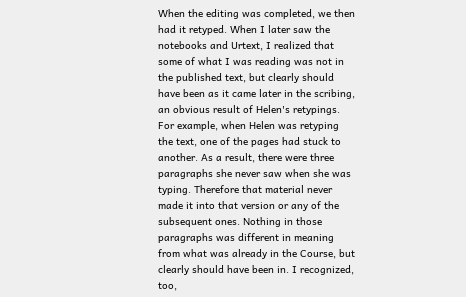When the editing was completed, we then had it retyped. When I later saw the notebooks and Urtext, I realized that some of what I was reading was not in the published text, but clearly should have been as it came later in the scribing, an obvious result of Helen's retypings. For example, when Helen was retyping the text, one of the pages had stuck to another. As a result, there were three paragraphs she never saw when she was typing. Therefore that material never made it into that version or any of the subsequent ones. Nothing in those paragraphs was different in meaning from what was already in the Course, but clearly should have been in. I recognized, too,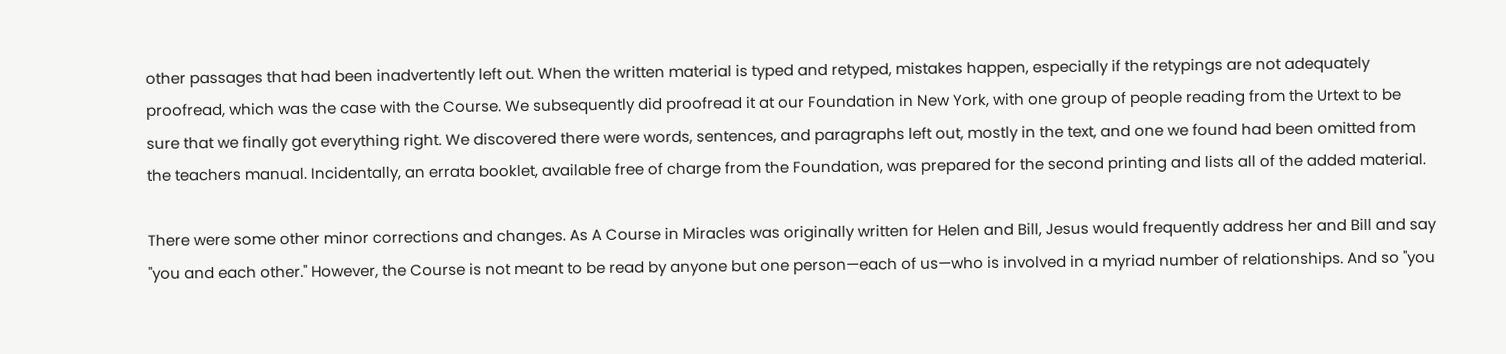other passages that had been inadvertently left out. When the written material is typed and retyped, mistakes happen, especially if the retypings are not adequately proofread, which was the case with the Course. We subsequently did proofread it at our Foundation in New York, with one group of people reading from the Urtext to be sure that we finally got everything right. We discovered there were words, sentences, and paragraphs left out, mostly in the text, and one we found had been omitted from the teachers manual. Incidentally, an errata booklet, available free of charge from the Foundation, was prepared for the second printing and lists all of the added material.

There were some other minor corrections and changes. As A Course in Miracles was originally written for Helen and Bill, Jesus would frequently address her and Bill and say "you and each other." However, the Course is not meant to be read by anyone but one person—each of us—who is involved in a myriad number of relationships. And so "you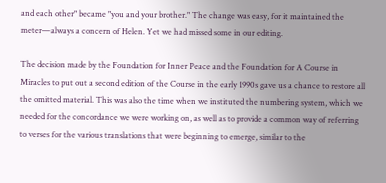and each other" became "you and your brother." The change was easy, for it maintained the meter—always a concern of Helen. Yet we had missed some in our editing.

The decision made by the Foundation for Inner Peace and the Foundation for A Course in Miracles to put out a second edition of the Course in the early 1990s gave us a chance to restore all the omitted material. This was also the time when we instituted the numbering system, which we needed for the concordance we were working on, as well as to provide a common way of referring to verses for the various translations that were beginning to emerge, similar to the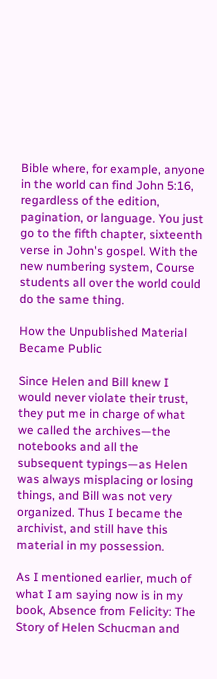Bible where, for example, anyone in the world can find John 5:16, regardless of the edition, pagination, or language. You just go to the fifth chapter, sixteenth verse in John's gospel. With the new numbering system, Course students all over the world could do the same thing.

How the Unpublished Material Became Public

Since Helen and Bill knew I would never violate their trust, they put me in charge of what we called the archives—the notebooks and all the subsequent typings—as Helen was always misplacing or losing things, and Bill was not very organized. Thus I became the archivist, and still have this material in my possession.

As I mentioned earlier, much of what I am saying now is in my book, Absence from Felicity: The Story of Helen Schucman and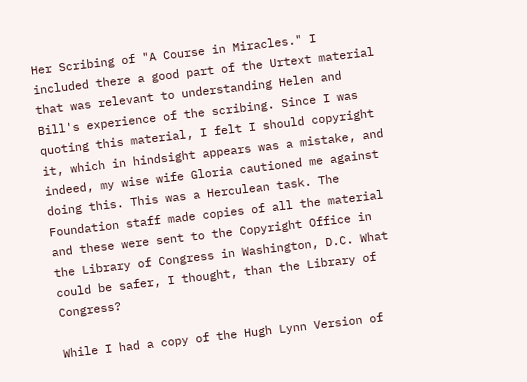Her Scribing of "A Course in Miracles." I included there a good part of the Urtext material that was relevant to understanding Helen and Bill's experience of the scribing. Since I was quoting this material, I felt I should copyright it, which in hindsight appears was a mistake, and indeed, my wise wife Gloria cautioned me against doing this. This was a Herculean task. The Foundation staff made copies of all the material and these were sent to the Copyright Office in the Library of Congress in Washington, D.C. What could be safer, I thought, than the Library of Congress?

While I had a copy of the Hugh Lynn Version of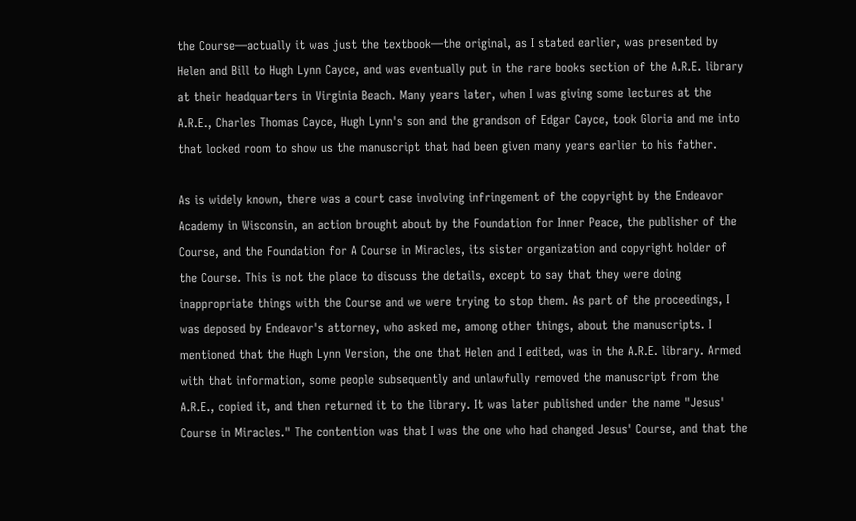the Course—actually it was just the textbook—the original, as I stated earlier, was presented by Helen and Bill to Hugh Lynn Cayce, and was eventually put in the rare books section of the A.R.E. library at their headquarters in Virginia Beach. Many years later, when I was giving some lectures at the A.R.E., Charles Thomas Cayce, Hugh Lynn's son and the grandson of Edgar Cayce, took Gloria and me into that locked room to show us the manuscript that had been given many years earlier to his father.

As is widely known, there was a court case involving infringement of the copyright by the Endeavor Academy in Wisconsin, an action brought about by the Foundation for Inner Peace, the publisher of the Course, and the Foundation for A Course in Miracles, its sister organization and copyright holder of the Course. This is not the place to discuss the details, except to say that they were doing inappropriate things with the Course and we were trying to stop them. As part of the proceedings, I was deposed by Endeavor's attorney, who asked me, among other things, about the manuscripts. I mentioned that the Hugh Lynn Version, the one that Helen and I edited, was in the A.R.E. library. Armed with that information, some people subsequently and unlawfully removed the manuscript from the A.R.E., copied it, and then returned it to the library. It was later published under the name "Jesus' Course in Miracles." The contention was that I was the one who had changed Jesus' Course, and that the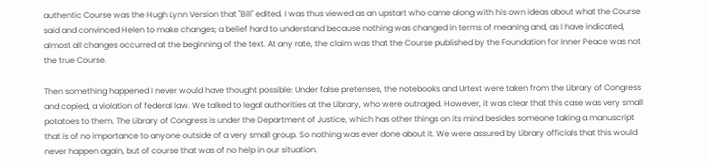authentic Course was the Hugh Lynn Version that "Bill" edited. I was thus viewed as an upstart who came along with his own ideas about what the Course said and convinced Helen to make changes; a belief hard to understand because nothing was changed in terms of meaning and, as I have indicated, almost all changes occurred at the beginning of the text. At any rate, the claim was that the Course published by the Foundation for Inner Peace was not the true Course.

Then something happened I never would have thought possible: Under false pretenses, the notebooks and Urtext were taken from the Library of Congress and copied, a violation of federal law. We talked to legal authorities at the Library, who were outraged. However, it was clear that this case was very small potatoes to them. The Library of Congress is under the Department of Justice, which has other things on its mind besides someone taking a manuscript that is of no importance to anyone outside of a very small group. So nothing was ever done about it. We were assured by Library officials that this would never happen again, but of course that was of no help in our situation.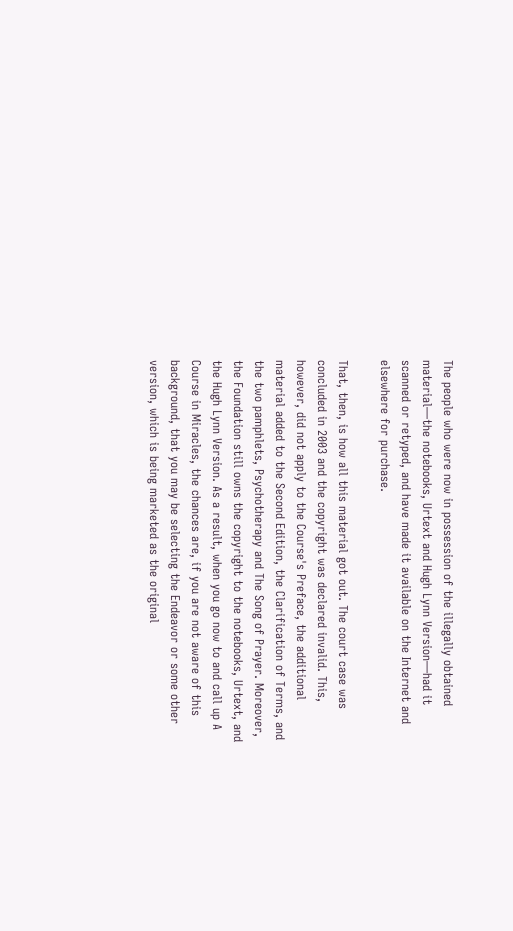The people who were now in possession of the illegally obtained material—the notebooks, Urtext and Hugh Lynn Version—had it scanned or retyped, and have made it available on the Internet and elsewhere for purchase.

That, then, is how all this material got out. The court case was concluded in 2003 and the copyright was declared invalid. This, however, did not apply to the Course's Preface, the additional material added to the Second Edition, the Clarification of Terms, and the two pamphlets, Psychotherapy and The Song of Prayer. Moreover, the Foundation still owns the copyright to the notebooks, Urtext, and the Hugh Lynn Version. As a result, when you go now to and call up A Course in Miracles, the chances are, if you are not aware of this background, that you may be selecting the Endeavor or some other version, which is being marketed as the original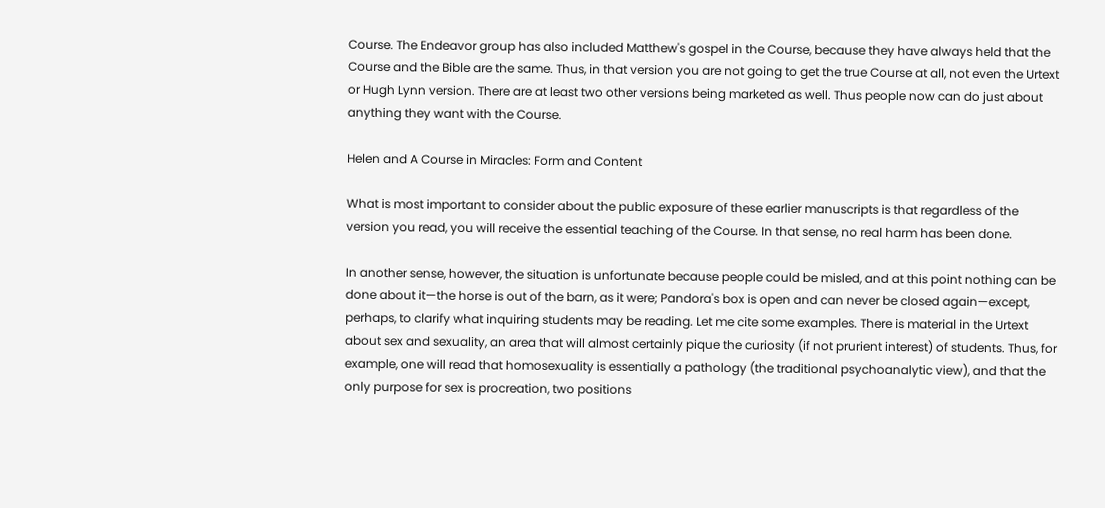Course. The Endeavor group has also included Matthew's gospel in the Course, because they have always held that the Course and the Bible are the same. Thus, in that version you are not going to get the true Course at all, not even the Urtext or Hugh Lynn version. There are at least two other versions being marketed as well. Thus people now can do just about anything they want with the Course.

Helen and A Course in Miracles: Form and Content

What is most important to consider about the public exposure of these earlier manuscripts is that regardless of the version you read, you will receive the essential teaching of the Course. In that sense, no real harm has been done.

In another sense, however, the situation is unfortunate because people could be misled, and at this point nothing can be done about it—the horse is out of the barn, as it were; Pandora's box is open and can never be closed again—except, perhaps, to clarify what inquiring students may be reading. Let me cite some examples. There is material in the Urtext about sex and sexuality, an area that will almost certainly pique the curiosity (if not prurient interest) of students. Thus, for example, one will read that homosexuality is essentially a pathology (the traditional psychoanalytic view), and that the only purpose for sex is procreation, two positions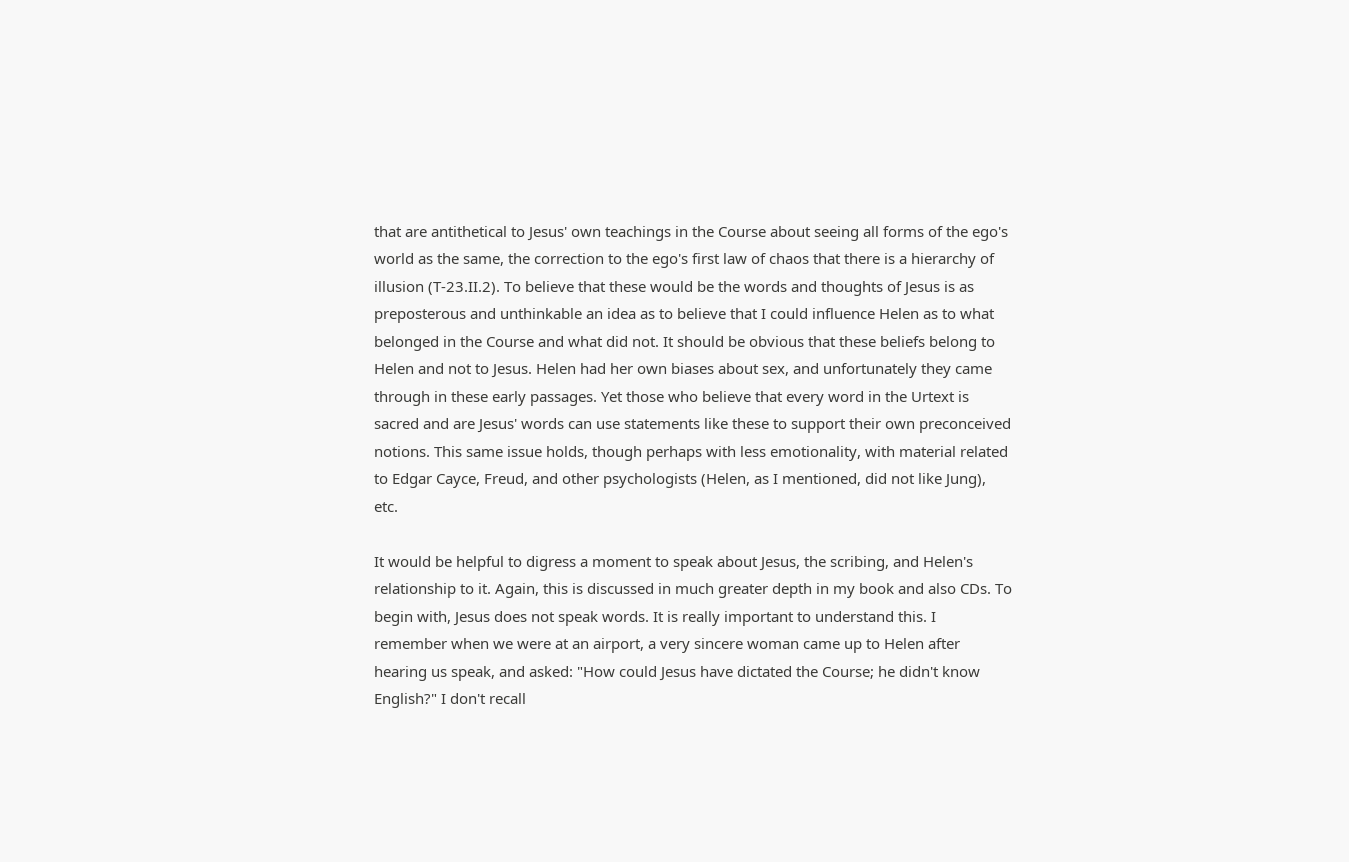that are antithetical to Jesus' own teachings in the Course about seeing all forms of the ego's world as the same, the correction to the ego's first law of chaos that there is a hierarchy of illusion (T-23.II.2). To believe that these would be the words and thoughts of Jesus is as preposterous and unthinkable an idea as to believe that I could influence Helen as to what belonged in the Course and what did not. It should be obvious that these beliefs belong to Helen and not to Jesus. Helen had her own biases about sex, and unfortunately they came through in these early passages. Yet those who believe that every word in the Urtext is sacred and are Jesus' words can use statements like these to support their own preconceived notions. This same issue holds, though perhaps with less emotionality, with material related to Edgar Cayce, Freud, and other psychologists (Helen, as I mentioned, did not like Jung), etc.

It would be helpful to digress a moment to speak about Jesus, the scribing, and Helen's relationship to it. Again, this is discussed in much greater depth in my book and also CDs. To begin with, Jesus does not speak words. It is really important to understand this. I remember when we were at an airport, a very sincere woman came up to Helen after hearing us speak, and asked: "How could Jesus have dictated the Course; he didn't know English?" I don't recall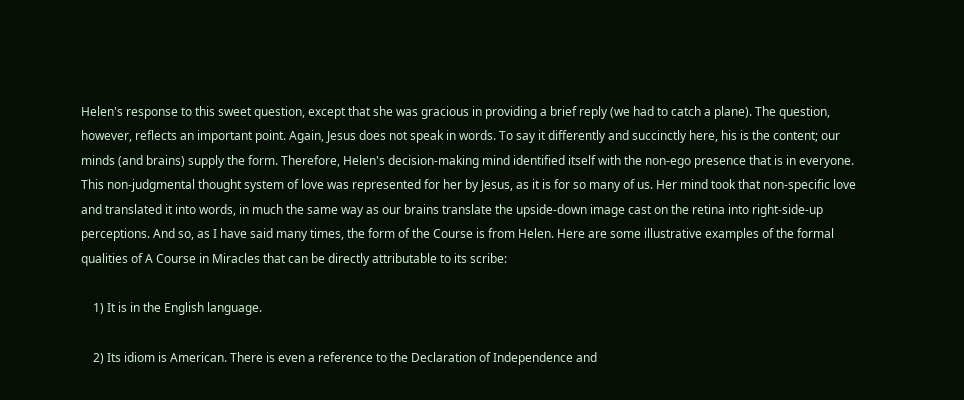Helen's response to this sweet question, except that she was gracious in providing a brief reply (we had to catch a plane). The question, however, reflects an important point. Again, Jesus does not speak in words. To say it differently and succinctly here, his is the content; our minds (and brains) supply the form. Therefore, Helen's decision-making mind identified itself with the non-ego presence that is in everyone. This non-judgmental thought system of love was represented for her by Jesus, as it is for so many of us. Her mind took that non-specific love and translated it into words, in much the same way as our brains translate the upside-down image cast on the retina into right-side-up perceptions. And so, as I have said many times, the form of the Course is from Helen. Here are some illustrative examples of the formal qualities of A Course in Miracles that can be directly attributable to its scribe:

    1) It is in the English language.

    2) Its idiom is American. There is even a reference to the Declaration of Independence and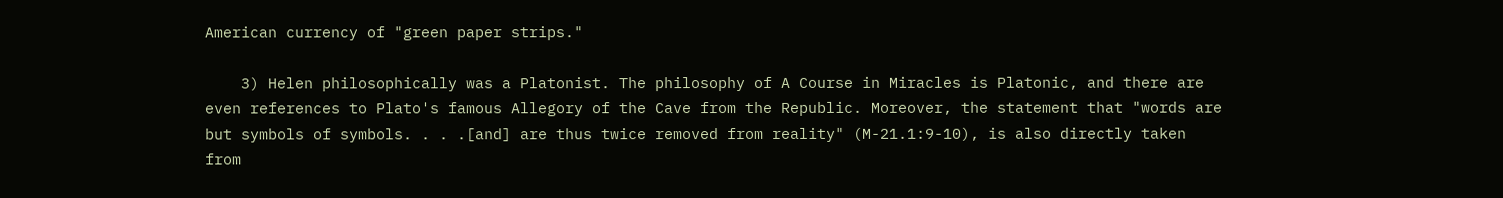American currency of "green paper strips."

    3) Helen philosophically was a Platonist. The philosophy of A Course in Miracles is Platonic, and there are even references to Plato's famous Allegory of the Cave from the Republic. Moreover, the statement that "words are but symbols of symbols. . . .[and] are thus twice removed from reality" (M-21.1:9-10), is also directly taken from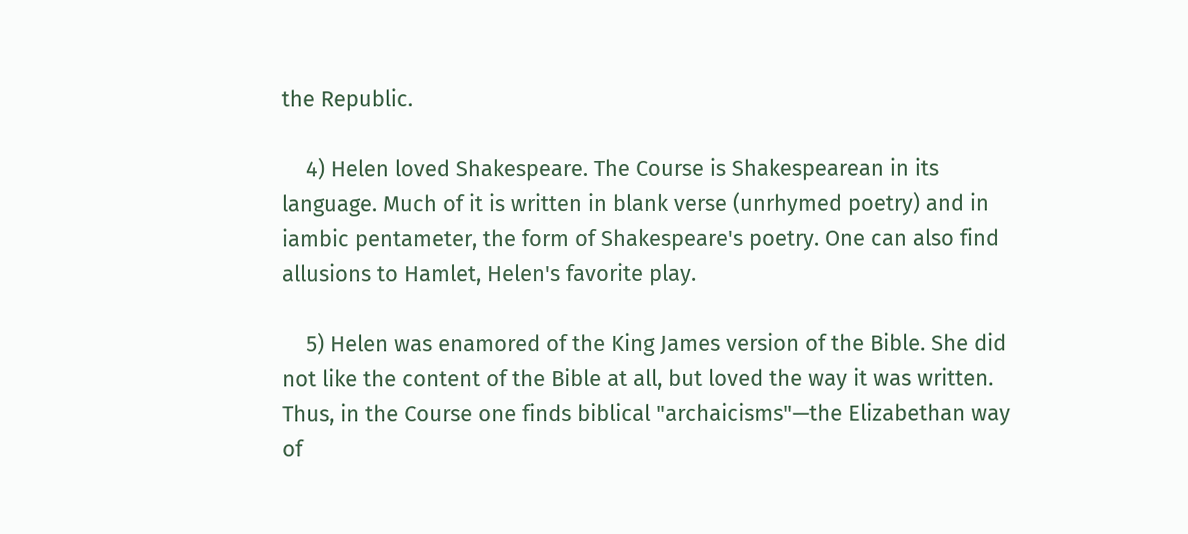the Republic.

    4) Helen loved Shakespeare. The Course is Shakespearean in its language. Much of it is written in blank verse (unrhymed poetry) and in iambic pentameter, the form of Shakespeare's poetry. One can also find allusions to Hamlet, Helen's favorite play.

    5) Helen was enamored of the King James version of the Bible. She did not like the content of the Bible at all, but loved the way it was written. Thus, in the Course one finds biblical "archaicisms"—the Elizabethan way of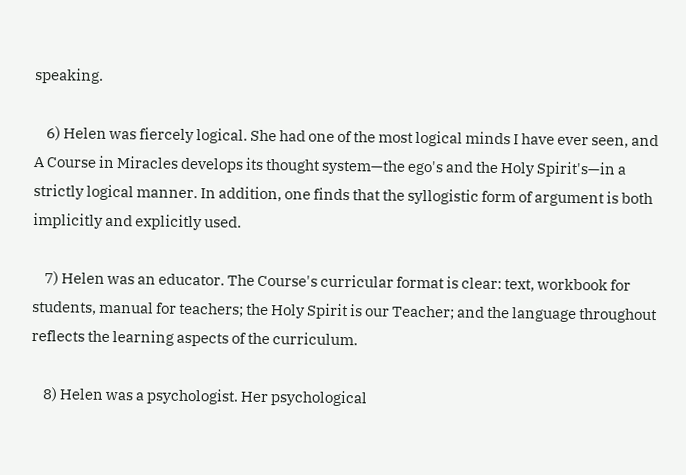speaking.

    6) Helen was fiercely logical. She had one of the most logical minds I have ever seen, and A Course in Miracles develops its thought system—the ego's and the Holy Spirit's—in a strictly logical manner. In addition, one finds that the syllogistic form of argument is both implicitly and explicitly used.

    7) Helen was an educator. The Course's curricular format is clear: text, workbook for students, manual for teachers; the Holy Spirit is our Teacher; and the language throughout reflects the learning aspects of the curriculum.

    8) Helen was a psychologist. Her psychological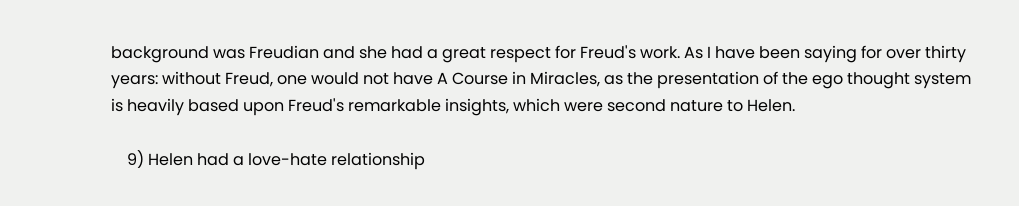background was Freudian and she had a great respect for Freud's work. As I have been saying for over thirty years: without Freud, one would not have A Course in Miracles, as the presentation of the ego thought system is heavily based upon Freud's remarkable insights, which were second nature to Helen.

    9) Helen had a love-hate relationship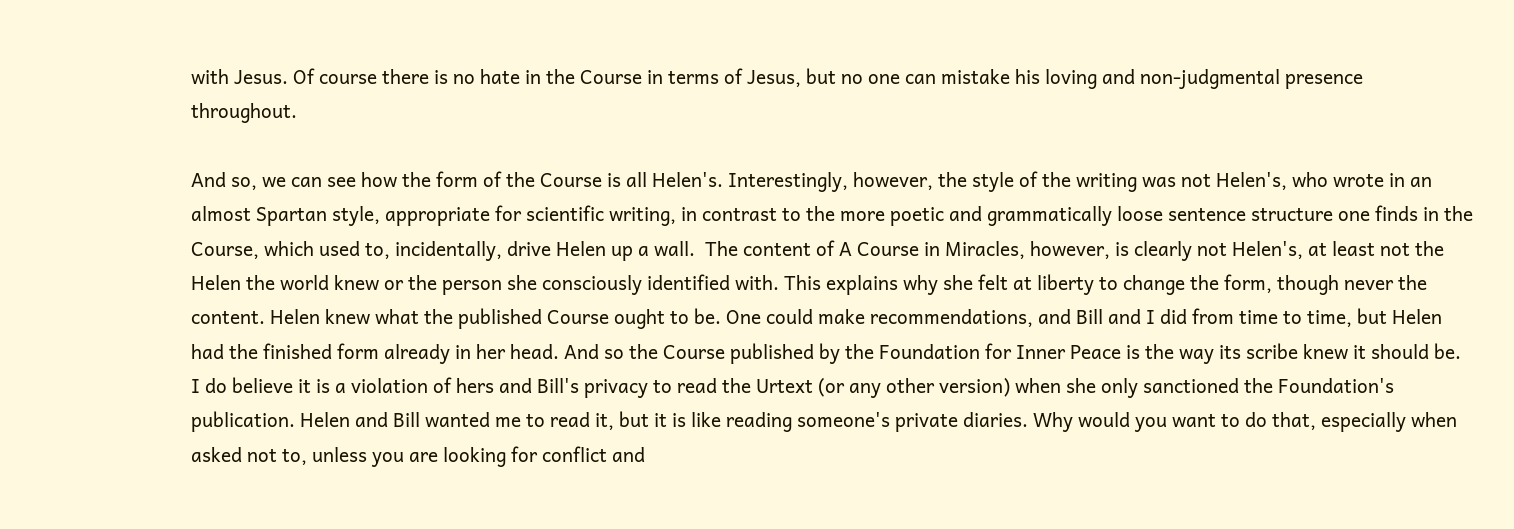with Jesus. Of course there is no hate in the Course in terms of Jesus, but no one can mistake his loving and non-judgmental presence throughout.

And so, we can see how the form of the Course is all Helen's. Interestingly, however, the style of the writing was not Helen's, who wrote in an almost Spartan style, appropriate for scientific writing, in contrast to the more poetic and grammatically loose sentence structure one finds in the Course, which used to, incidentally, drive Helen up a wall.  The content of A Course in Miracles, however, is clearly not Helen's, at least not the Helen the world knew or the person she consciously identified with. This explains why she felt at liberty to change the form, though never the content. Helen knew what the published Course ought to be. One could make recommendations, and Bill and I did from time to time, but Helen had the finished form already in her head. And so the Course published by the Foundation for Inner Peace is the way its scribe knew it should be. I do believe it is a violation of hers and Bill's privacy to read the Urtext (or any other version) when she only sanctioned the Foundation's publication. Helen and Bill wanted me to read it, but it is like reading someone's private diaries. Why would you want to do that, especially when asked not to, unless you are looking for conflict and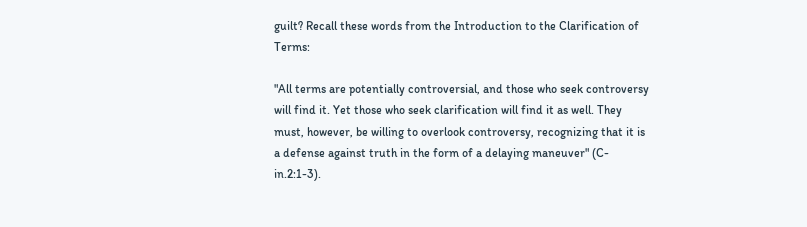guilt? Recall these words from the Introduction to the Clarification of Terms:

"All terms are potentially controversial, and those who seek controversy will find it. Yet those who seek clarification will find it as well. They must, however, be willing to overlook controversy, recognizing that it is a defense against truth in the form of a delaying maneuver" (C-in.2:1-3).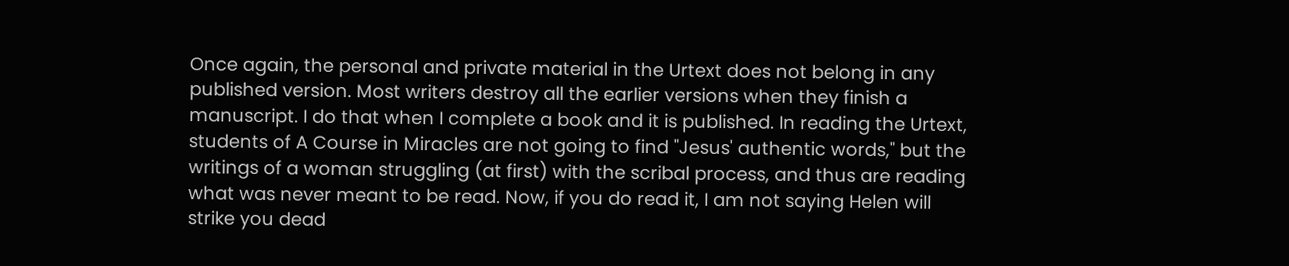Once again, the personal and private material in the Urtext does not belong in any published version. Most writers destroy all the earlier versions when they finish a manuscript. I do that when I complete a book and it is published. In reading the Urtext, students of A Course in Miracles are not going to find "Jesus' authentic words," but the writings of a woman struggling (at first) with the scribal process, and thus are reading what was never meant to be read. Now, if you do read it, I am not saying Helen will strike you dead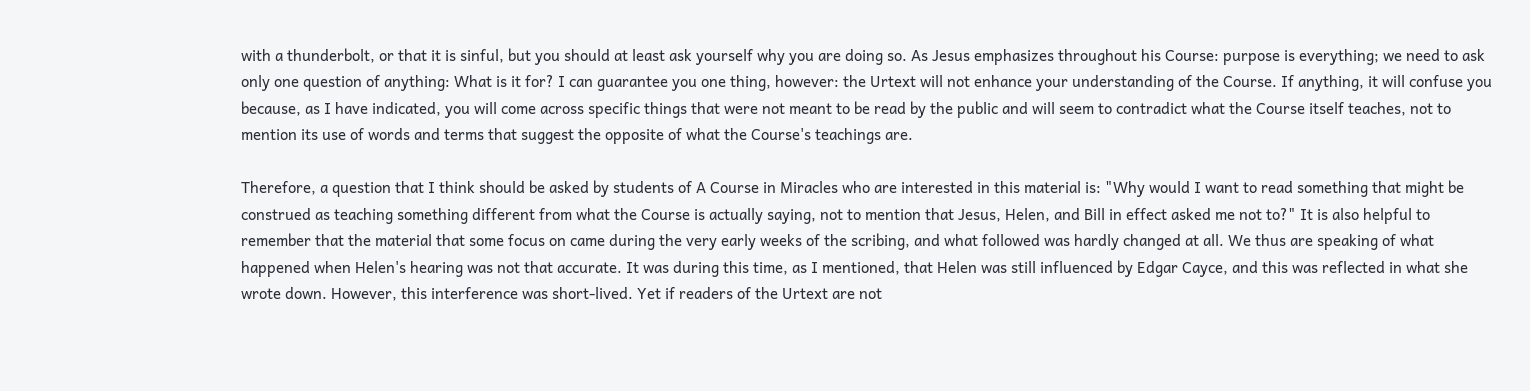with a thunderbolt, or that it is sinful, but you should at least ask yourself why you are doing so. As Jesus emphasizes throughout his Course: purpose is everything; we need to ask only one question of anything: What is it for? I can guarantee you one thing, however: the Urtext will not enhance your understanding of the Course. If anything, it will confuse you because, as I have indicated, you will come across specific things that were not meant to be read by the public and will seem to contradict what the Course itself teaches, not to mention its use of words and terms that suggest the opposite of what the Course's teachings are.

Therefore, a question that I think should be asked by students of A Course in Miracles who are interested in this material is: "Why would I want to read something that might be construed as teaching something different from what the Course is actually saying, not to mention that Jesus, Helen, and Bill in effect asked me not to?" It is also helpful to remember that the material that some focus on came during the very early weeks of the scribing, and what followed was hardly changed at all. We thus are speaking of what happened when Helen's hearing was not that accurate. It was during this time, as I mentioned, that Helen was still influenced by Edgar Cayce, and this was reflected in what she wrote down. However, this interference was short-lived. Yet if readers of the Urtext are not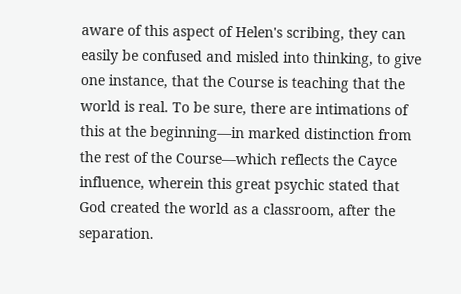aware of this aspect of Helen's scribing, they can easily be confused and misled into thinking, to give one instance, that the Course is teaching that the world is real. To be sure, there are intimations of this at the beginning—in marked distinction from the rest of the Course—which reflects the Cayce influence, wherein this great psychic stated that God created the world as a classroom, after the separation.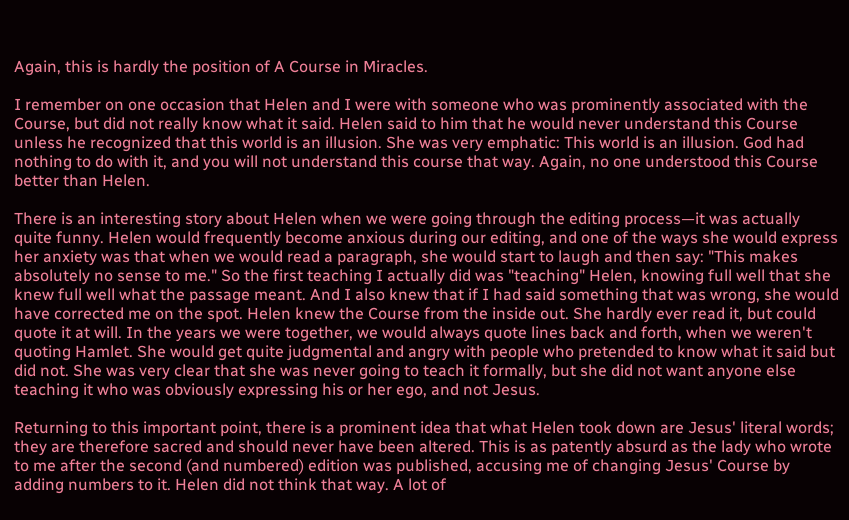Again, this is hardly the position of A Course in Miracles.

I remember on one occasion that Helen and I were with someone who was prominently associated with the Course, but did not really know what it said. Helen said to him that he would never understand this Course unless he recognized that this world is an illusion. She was very emphatic: This world is an illusion. God had nothing to do with it, and you will not understand this course that way. Again, no one understood this Course better than Helen.

There is an interesting story about Helen when we were going through the editing process—it was actually quite funny. Helen would frequently become anxious during our editing, and one of the ways she would express her anxiety was that when we would read a paragraph, she would start to laugh and then say: "This makes absolutely no sense to me." So the first teaching I actually did was "teaching" Helen, knowing full well that she knew full well what the passage meant. And I also knew that if I had said something that was wrong, she would have corrected me on the spot. Helen knew the Course from the inside out. She hardly ever read it, but could quote it at will. In the years we were together, we would always quote lines back and forth, when we weren't quoting Hamlet. She would get quite judgmental and angry with people who pretended to know what it said but did not. She was very clear that she was never going to teach it formally, but she did not want anyone else teaching it who was obviously expressing his or her ego, and not Jesus.

Returning to this important point, there is a prominent idea that what Helen took down are Jesus' literal words; they are therefore sacred and should never have been altered. This is as patently absurd as the lady who wrote to me after the second (and numbered) edition was published, accusing me of changing Jesus' Course by adding numbers to it. Helen did not think that way. A lot of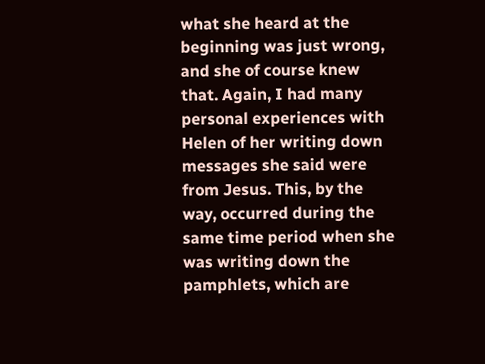what she heard at the beginning was just wrong, and she of course knew that. Again, I had many personal experiences with Helen of her writing down messages she said were from Jesus. This, by the way, occurred during the same time period when she was writing down the pamphlets, which are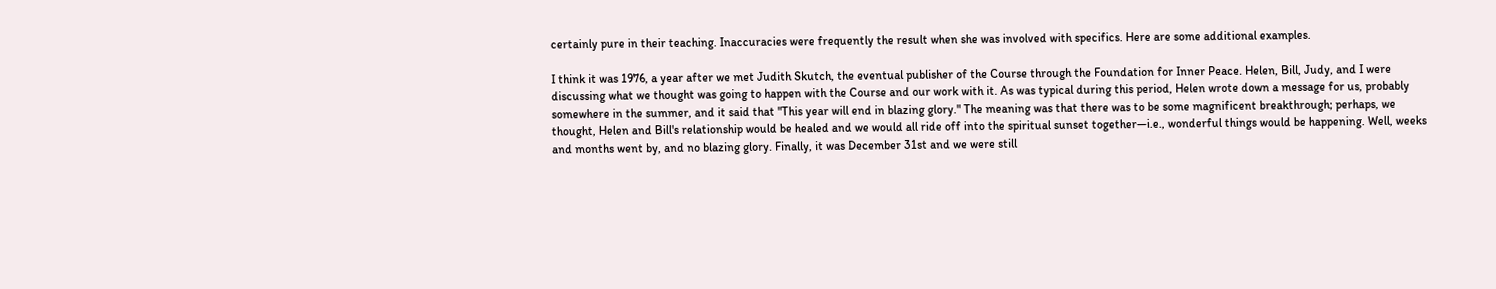certainly pure in their teaching. Inaccuracies were frequently the result when she was involved with specifics. Here are some additional examples.

I think it was 1976, a year after we met Judith Skutch, the eventual publisher of the Course through the Foundation for Inner Peace. Helen, Bill, Judy, and I were discussing what we thought was going to happen with the Course and our work with it. As was typical during this period, Helen wrote down a message for us, probably somewhere in the summer, and it said that "This year will end in blazing glory." The meaning was that there was to be some magnificent breakthrough; perhaps, we thought, Helen and Bill's relationship would be healed and we would all ride off into the spiritual sunset together—i.e., wonderful things would be happening. Well, weeks and months went by, and no blazing glory. Finally, it was December 31st and we were still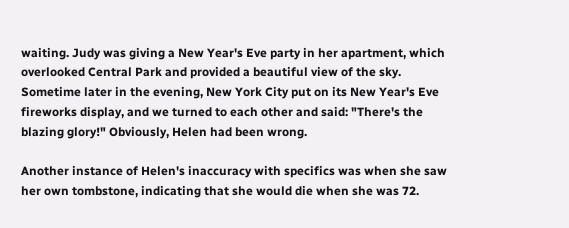waiting. Judy was giving a New Year's Eve party in her apartment, which overlooked Central Park and provided a beautiful view of the sky. Sometime later in the evening, New York City put on its New Year's Eve fireworks display, and we turned to each other and said: "There's the blazing glory!" Obviously, Helen had been wrong.

Another instance of Helen's inaccuracy with specifics was when she saw her own tombstone, indicating that she would die when she was 72.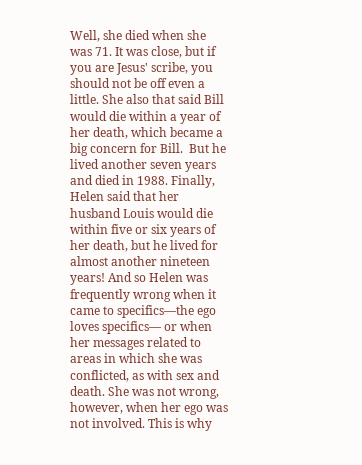Well, she died when she was 71. It was close, but if you are Jesus' scribe, you should not be off even a little. She also that said Bill would die within a year of her death, which became a big concern for Bill.  But he lived another seven years and died in 1988. Finally, Helen said that her husband Louis would die within five or six years of her death, but he lived for almost another nineteen years! And so Helen was frequently wrong when it came to specifics—the ego loves specifics— or when her messages related to areas in which she was conflicted, as with sex and death. She was not wrong, however, when her ego was not involved. This is why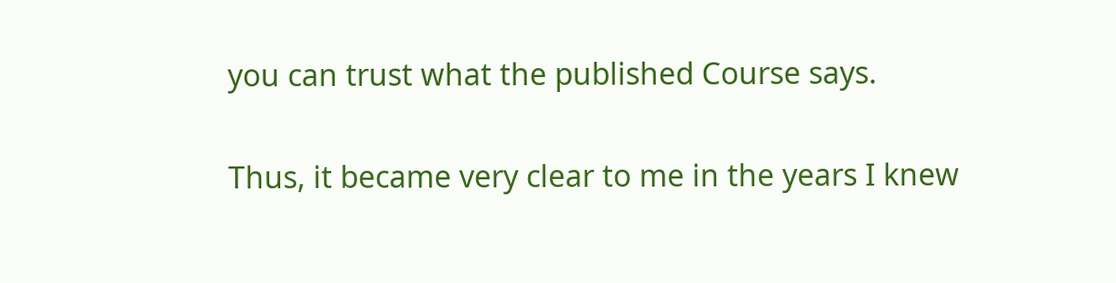you can trust what the published Course says.

Thus, it became very clear to me in the years I knew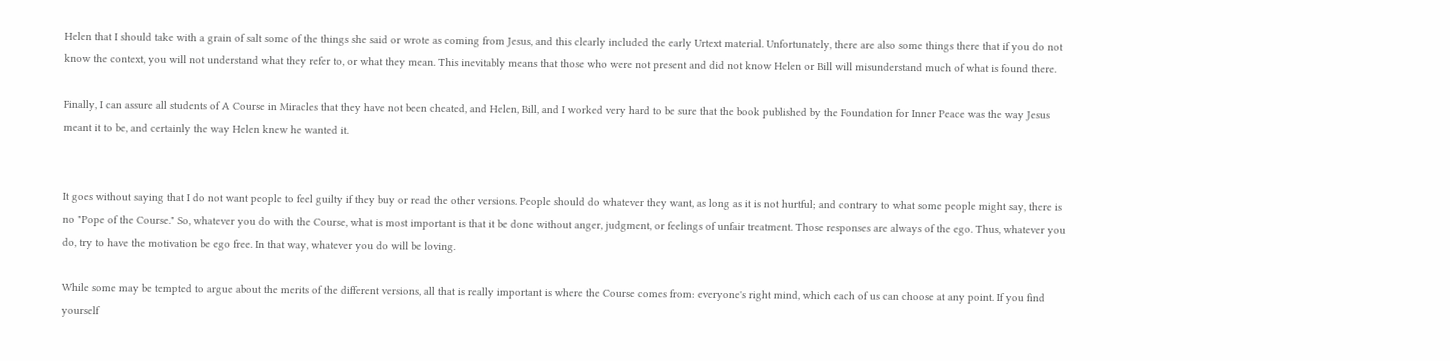Helen that I should take with a grain of salt some of the things she said or wrote as coming from Jesus, and this clearly included the early Urtext material. Unfortunately, there are also some things there that if you do not know the context, you will not understand what they refer to, or what they mean. This inevitably means that those who were not present and did not know Helen or Bill will misunderstand much of what is found there.

Finally, I can assure all students of A Course in Miracles that they have not been cheated, and Helen, Bill, and I worked very hard to be sure that the book published by the Foundation for Inner Peace was the way Jesus meant it to be, and certainly the way Helen knew he wanted it.


It goes without saying that I do not want people to feel guilty if they buy or read the other versions. People should do whatever they want, as long as it is not hurtful; and contrary to what some people might say, there is no "Pope of the Course." So, whatever you do with the Course, what is most important is that it be done without anger, judgment, or feelings of unfair treatment. Those responses are always of the ego. Thus, whatever you do, try to have the motivation be ego free. In that way, whatever you do will be loving.

While some may be tempted to argue about the merits of the different versions, all that is really important is where the Course comes from: everyone's right mind, which each of us can choose at any point. If you find yourself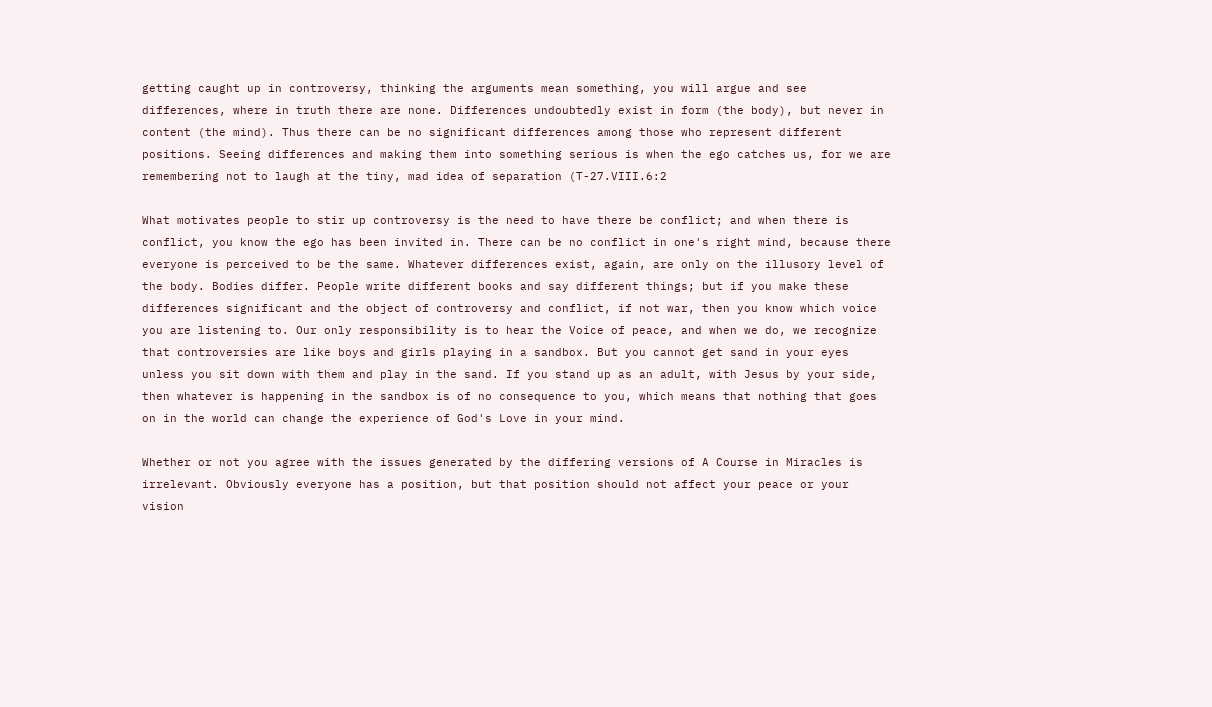getting caught up in controversy, thinking the arguments mean something, you will argue and see differences, where in truth there are none. Differences undoubtedly exist in form (the body), but never in content (the mind). Thus there can be no significant differences among those who represent different positions. Seeing differences and making them into something serious is when the ego catches us, for we are remembering not to laugh at the tiny, mad idea of separation (T-27.VIII.6:2

What motivates people to stir up controversy is the need to have there be conflict; and when there is conflict, you know the ego has been invited in. There can be no conflict in one's right mind, because there everyone is perceived to be the same. Whatever differences exist, again, are only on the illusory level of the body. Bodies differ. People write different books and say different things; but if you make these differences significant and the object of controversy and conflict, if not war, then you know which voice you are listening to. Our only responsibility is to hear the Voice of peace, and when we do, we recognize that controversies are like boys and girls playing in a sandbox. But you cannot get sand in your eyes unless you sit down with them and play in the sand. If you stand up as an adult, with Jesus by your side, then whatever is happening in the sandbox is of no consequence to you, which means that nothing that goes on in the world can change the experience of God's Love in your mind.

Whether or not you agree with the issues generated by the differing versions of A Course in Miracles is irrelevant. Obviously everyone has a position, but that position should not affect your peace or your vision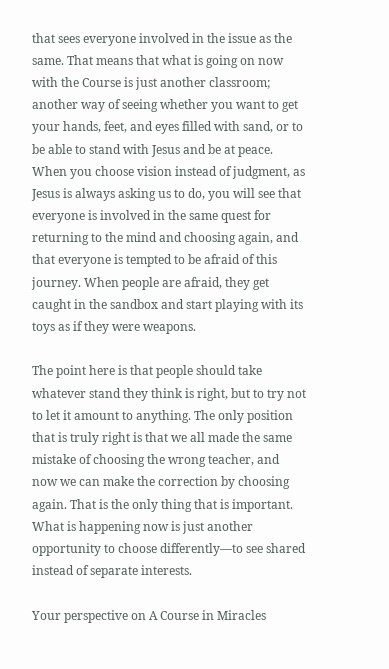that sees everyone involved in the issue as the same. That means that what is going on now with the Course is just another classroom; another way of seeing whether you want to get your hands, feet, and eyes filled with sand, or to be able to stand with Jesus and be at peace. When you choose vision instead of judgment, as Jesus is always asking us to do, you will see that everyone is involved in the same quest for returning to the mind and choosing again, and that everyone is tempted to be afraid of this journey. When people are afraid, they get caught in the sandbox and start playing with its toys as if they were weapons.

The point here is that people should take whatever stand they think is right, but to try not to let it amount to anything. The only position that is truly right is that we all made the same mistake of choosing the wrong teacher, and now we can make the correction by choosing again. That is the only thing that is important. What is happening now is just another opportunity to choose differently—to see shared instead of separate interests.

Your perspective on A Course in Miracles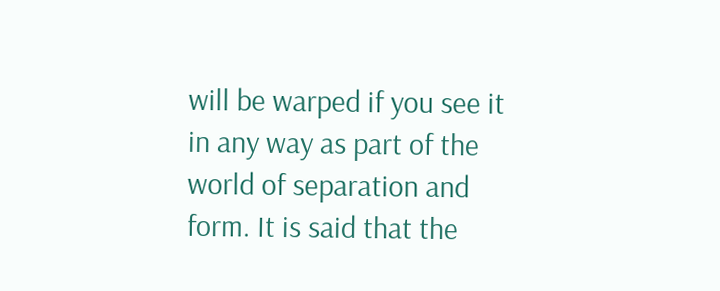will be warped if you see it in any way as part of the world of separation and form. It is said that the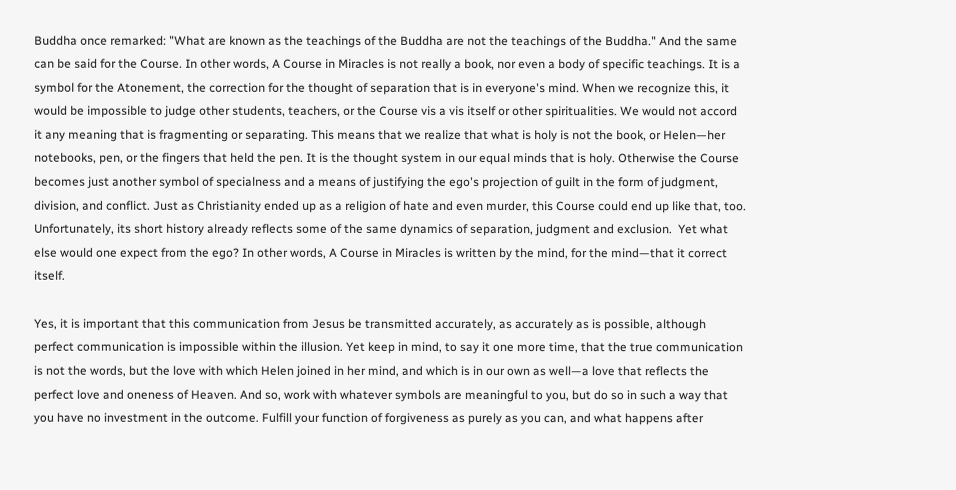Buddha once remarked: "What are known as the teachings of the Buddha are not the teachings of the Buddha." And the same can be said for the Course. In other words, A Course in Miracles is not really a book, nor even a body of specific teachings. It is a symbol for the Atonement, the correction for the thought of separation that is in everyone's mind. When we recognize this, it would be impossible to judge other students, teachers, or the Course vis a vis itself or other spiritualities. We would not accord it any meaning that is fragmenting or separating. This means that we realize that what is holy is not the book, or Helen—her notebooks, pen, or the fingers that held the pen. It is the thought system in our equal minds that is holy. Otherwise the Course becomes just another symbol of specialness and a means of justifying the ego's projection of guilt in the form of judgment, division, and conflict. Just as Christianity ended up as a religion of hate and even murder, this Course could end up like that, too. Unfortunately, its short history already reflects some of the same dynamics of separation, judgment and exclusion.  Yet what else would one expect from the ego? In other words, A Course in Miracles is written by the mind, for the mind—that it correct itself.

Yes, it is important that this communication from Jesus be transmitted accurately, as accurately as is possible, although perfect communication is impossible within the illusion. Yet keep in mind, to say it one more time, that the true communication is not the words, but the love with which Helen joined in her mind, and which is in our own as well—a love that reflects the perfect love and oneness of Heaven. And so, work with whatever symbols are meaningful to you, but do so in such a way that you have no investment in the outcome. Fulfill your function of forgiveness as purely as you can, and what happens after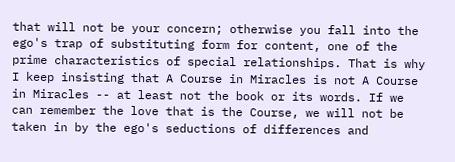that will not be your concern; otherwise you fall into the ego's trap of substituting form for content, one of the prime characteristics of special relationships. That is why I keep insisting that A Course in Miracles is not A Course in Miracles -- at least not the book or its words. If we can remember the love that is the Course, we will not be taken in by the ego's seductions of differences and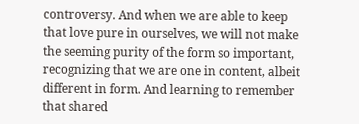controversy. And when we are able to keep that love pure in ourselves, we will not make the seeming purity of the form so important, recognizing that we are one in content, albeit different in form. And learning to remember that shared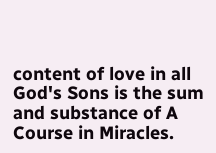content of love in all God's Sons is the sum and substance of A Course in Miracles.